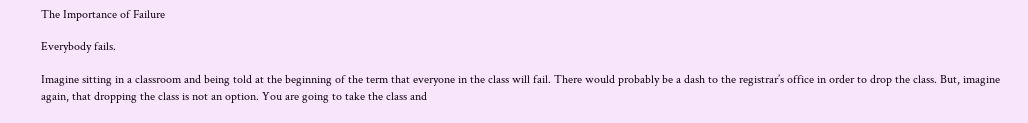The Importance of Failure

Everybody fails.

Imagine sitting in a classroom and being told at the beginning of the term that everyone in the class will fail. There would probably be a dash to the registrar’s office in order to drop the class. But, imagine again, that dropping the class is not an option. You are going to take the class and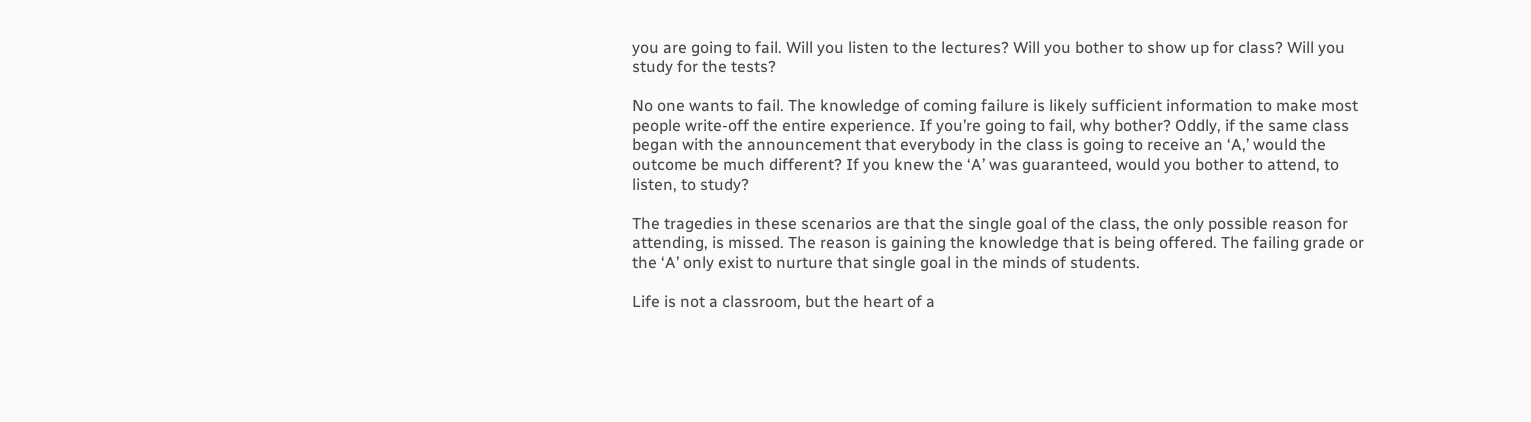you are going to fail. Will you listen to the lectures? Will you bother to show up for class? Will you study for the tests?

No one wants to fail. The knowledge of coming failure is likely sufficient information to make most people write-off the entire experience. If you’re going to fail, why bother? Oddly, if the same class began with the announcement that everybody in the class is going to receive an ‘A,’ would the outcome be much different? If you knew the ‘A’ was guaranteed, would you bother to attend, to listen, to study?

The tragedies in these scenarios are that the single goal of the class, the only possible reason for attending, is missed. The reason is gaining the knowledge that is being offered. The failing grade or the ‘A’ only exist to nurture that single goal in the minds of students.

Life is not a classroom, but the heart of a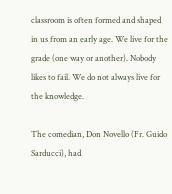classroom is often formed and shaped in us from an early age. We live for the grade (one way or another). Nobody likes to fail. We do not always live for the knowledge.

The comedian, Don Novello (Fr. Guido Sarducci), had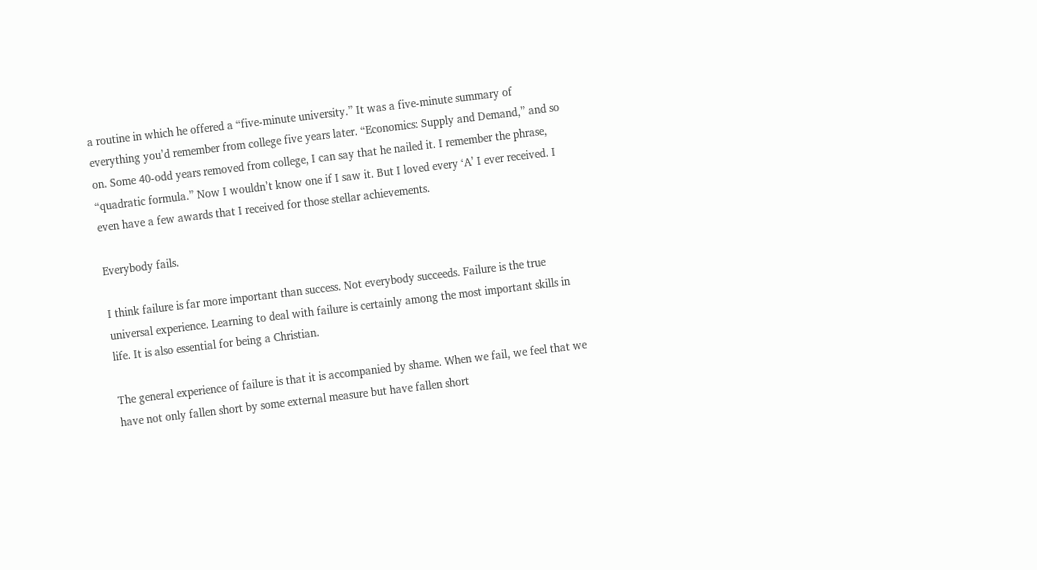a routine in which he offered a “five-minute university.” It was a five-minute summary of everything you’d remember from college five years later. “Economics: Supply and Demand,” and so on. Some 40-odd years removed from college, I can say that he nailed it. I remember the phrase, “quadratic formula.” Now I wouldn’t know one if I saw it. But I loved every ‘A’ I ever received. I even have a few awards that I received for those stellar achievements.

Everybody fails.

I think failure is far more important than success. Not everybody succeeds. Failure is the true universal experience. Learning to deal with failure is certainly among the most important skills in life. It is also essential for being a Christian.

The general experience of failure is that it is accompanied by shame. When we fail, we feel that we have not only fallen short by some external measure but have fallen short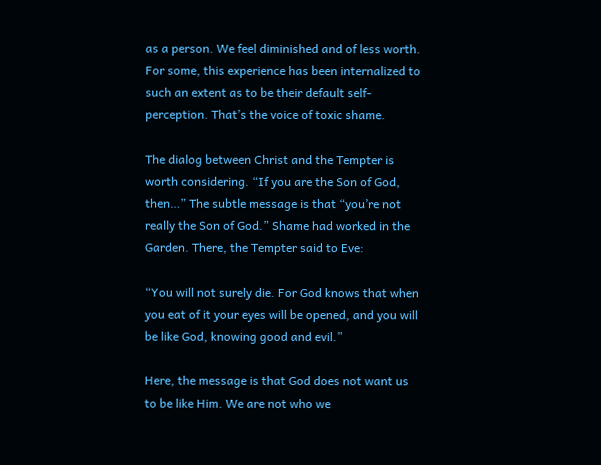as a person. We feel diminished and of less worth. For some, this experience has been internalized to such an extent as to be their default self-perception. That’s the voice of toxic shame.

The dialog between Christ and the Tempter is worth considering. “If you are the Son of God, then…” The subtle message is that “you’re not really the Son of God.” Shame had worked in the Garden. There, the Tempter said to Eve:

“You will not surely die. For God knows that when you eat of it your eyes will be opened, and you will be like God, knowing good and evil.”

Here, the message is that God does not want us to be like Him. We are not who we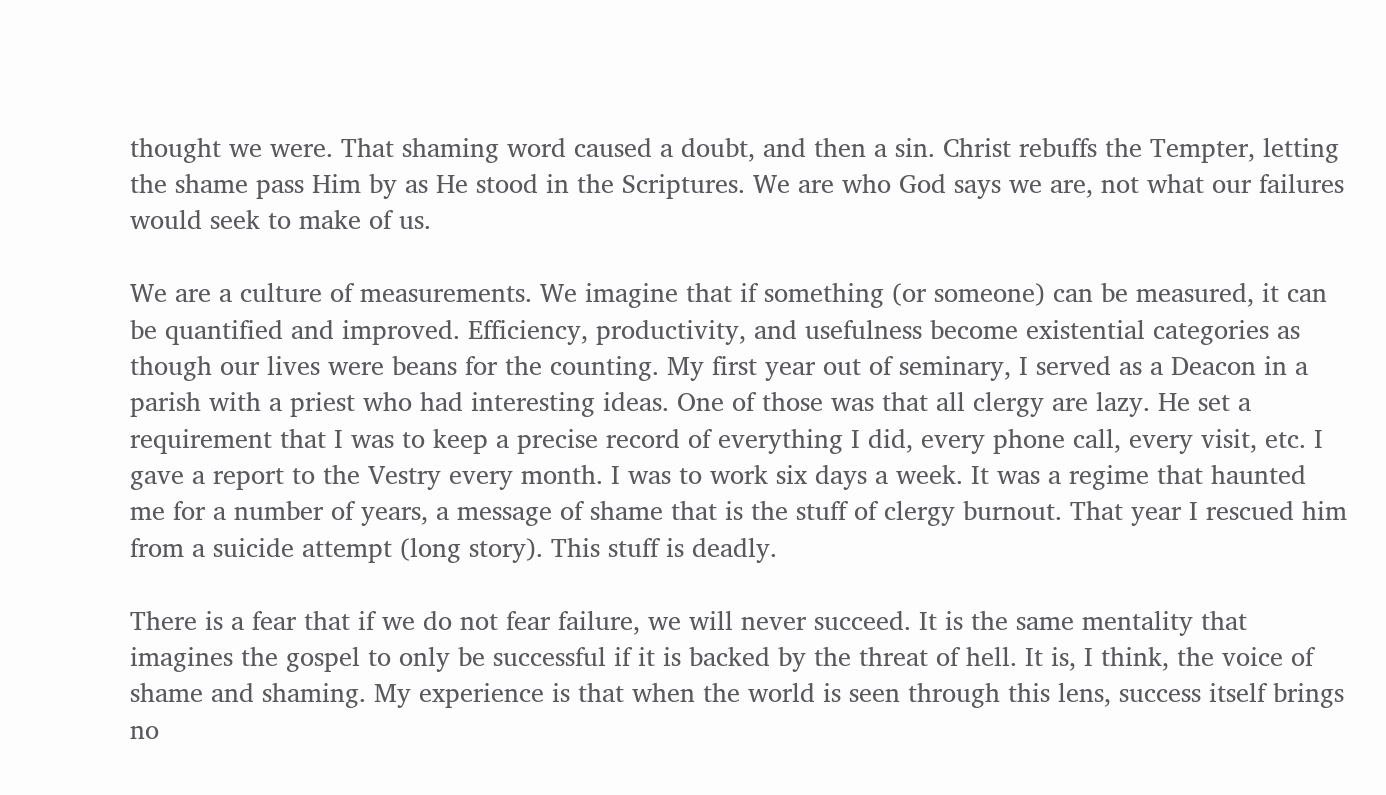thought we were. That shaming word caused a doubt, and then a sin. Christ rebuffs the Tempter, letting the shame pass Him by as He stood in the Scriptures. We are who God says we are, not what our failures would seek to make of us.

We are a culture of measurements. We imagine that if something (or someone) can be measured, it can be quantified and improved. Efficiency, productivity, and usefulness become existential categories as though our lives were beans for the counting. My first year out of seminary, I served as a Deacon in a parish with a priest who had interesting ideas. One of those was that all clergy are lazy. He set a requirement that I was to keep a precise record of everything I did, every phone call, every visit, etc. I gave a report to the Vestry every month. I was to work six days a week. It was a regime that haunted me for a number of years, a message of shame that is the stuff of clergy burnout. That year I rescued him from a suicide attempt (long story). This stuff is deadly.

There is a fear that if we do not fear failure, we will never succeed. It is the same mentality that imagines the gospel to only be successful if it is backed by the threat of hell. It is, I think, the voice of shame and shaming. My experience is that when the world is seen through this lens, success itself brings no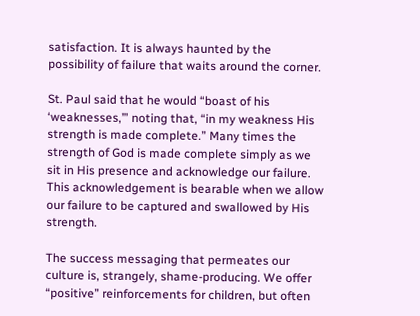satisfaction. It is always haunted by the possibility of failure that waits around the corner.

St. Paul said that he would “boast of his ‘weaknesses,’” noting that, “in my weakness His strength is made complete.” Many times the strength of God is made complete simply as we sit in His presence and acknowledge our failure. This acknowledgement is bearable when we allow our failure to be captured and swallowed by His strength.

The success messaging that permeates our culture is, strangely, shame-producing. We offer “positive” reinforcements for children, but often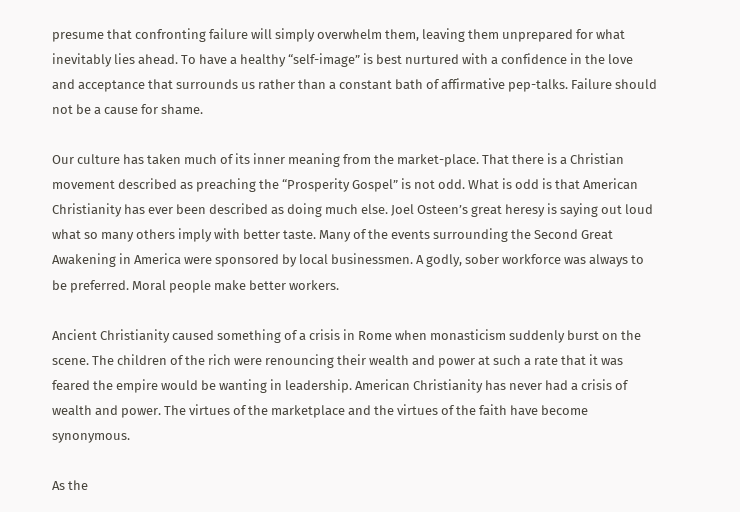presume that confronting failure will simply overwhelm them, leaving them unprepared for what inevitably lies ahead. To have a healthy “self-image” is best nurtured with a confidence in the love and acceptance that surrounds us rather than a constant bath of affirmative pep-talks. Failure should not be a cause for shame.

Our culture has taken much of its inner meaning from the market-place. That there is a Christian movement described as preaching the “Prosperity Gospel” is not odd. What is odd is that American Christianity has ever been described as doing much else. Joel Osteen’s great heresy is saying out loud what so many others imply with better taste. Many of the events surrounding the Second Great Awakening in America were sponsored by local businessmen. A godly, sober workforce was always to be preferred. Moral people make better workers.

Ancient Christianity caused something of a crisis in Rome when monasticism suddenly burst on the scene. The children of the rich were renouncing their wealth and power at such a rate that it was feared the empire would be wanting in leadership. American Christianity has never had a crisis of wealth and power. The virtues of the marketplace and the virtues of the faith have become synonymous.

As the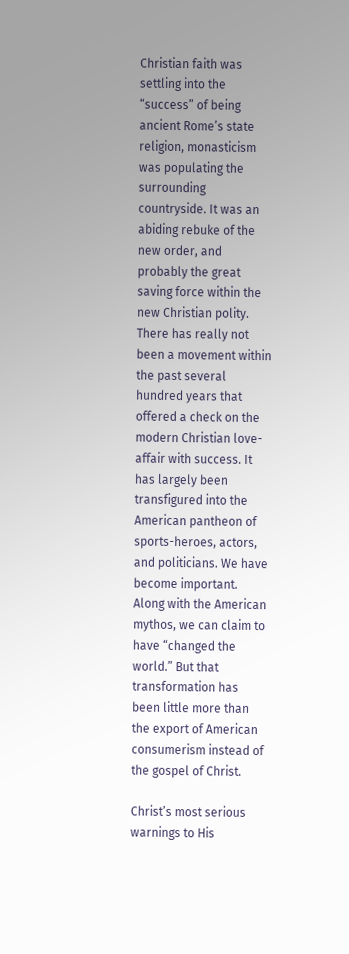Christian faith was settling into the “success” of being ancient Rome’s state religion, monasticism was populating the surrounding countryside. It was an abiding rebuke of the new order, and probably the great saving force within the new Christian polity. There has really not been a movement within the past several hundred years that offered a check on the modern Christian love-affair with success. It has largely been transfigured into the American pantheon of sports-heroes, actors, and politicians. We have become important. Along with the American mythos, we can claim to have “changed the world.” But that transformation has been little more than the export of American consumerism instead of the gospel of Christ.

Christ’s most serious warnings to His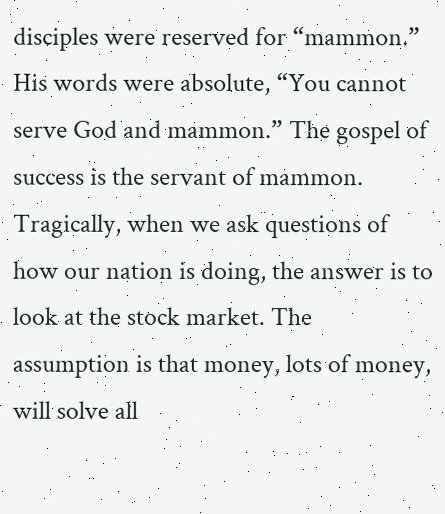disciples were reserved for “mammon.” His words were absolute, “You cannot serve God and mammon.” The gospel of success is the servant of mammon. Tragically, when we ask questions of how our nation is doing, the answer is to look at the stock market. The assumption is that money, lots of money, will solve all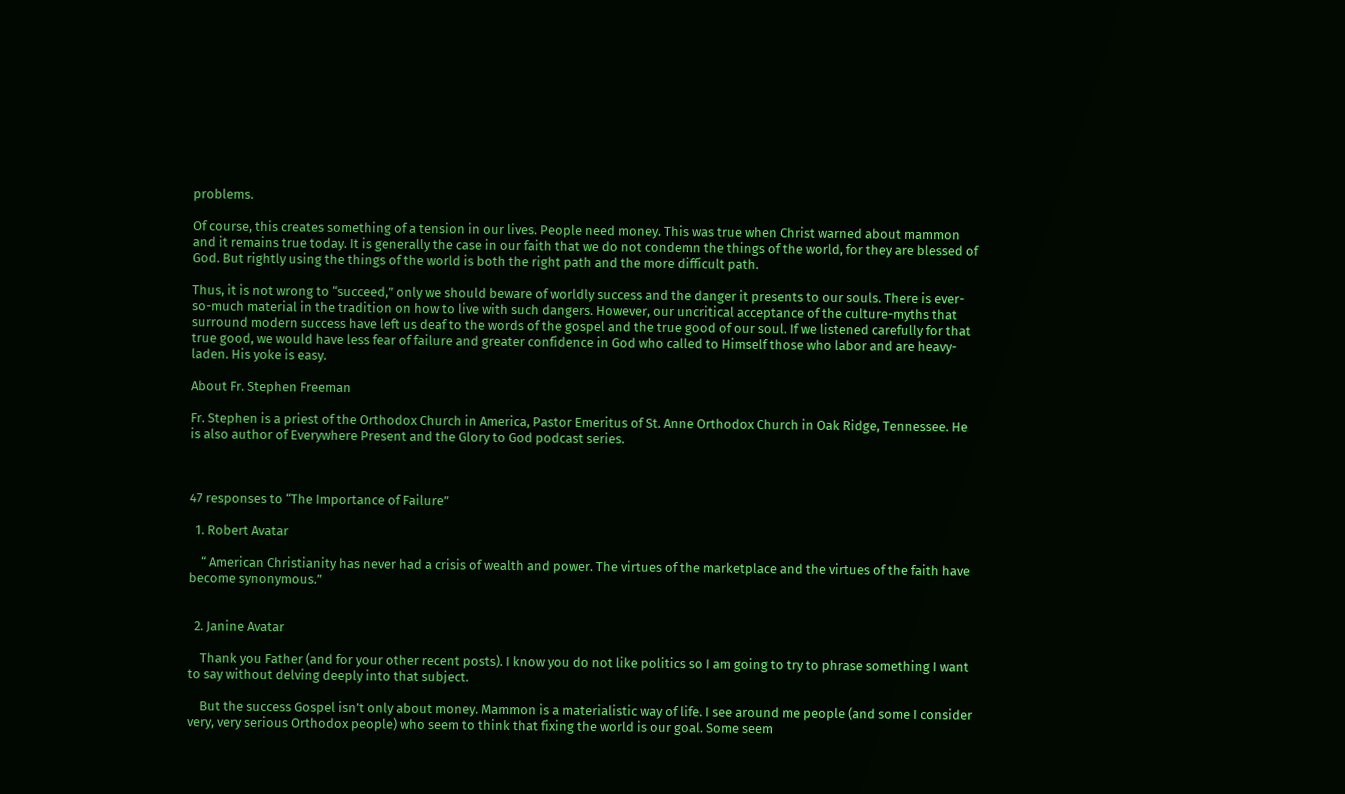problems.

Of course, this creates something of a tension in our lives. People need money. This was true when Christ warned about mammon and it remains true today. It is generally the case in our faith that we do not condemn the things of the world, for they are blessed of God. But rightly using the things of the world is both the right path and the more difficult path.

Thus, it is not wrong to “succeed,” only we should beware of worldly success and the danger it presents to our souls. There is ever-so-much material in the tradition on how to live with such dangers. However, our uncritical acceptance of the culture-myths that surround modern success have left us deaf to the words of the gospel and the true good of our soul. If we listened carefully for that true good, we would have less fear of failure and greater confidence in God who called to Himself those who labor and are heavy-laden. His yoke is easy.

About Fr. Stephen Freeman

Fr. Stephen is a priest of the Orthodox Church in America, Pastor Emeritus of St. Anne Orthodox Church in Oak Ridge, Tennessee. He is also author of Everywhere Present and the Glory to God podcast series.



47 responses to “The Importance of Failure”

  1. Robert Avatar

    “ American Christianity has never had a crisis of wealth and power. The virtues of the marketplace and the virtues of the faith have become synonymous.”


  2. Janine Avatar

    Thank you Father (and for your other recent posts). I know you do not like politics so I am going to try to phrase something I want to say without delving deeply into that subject.

    But the success Gospel isn’t only about money. Mammon is a materialistic way of life. I see around me people (and some I consider very, very serious Orthodox people) who seem to think that fixing the world is our goal. Some seem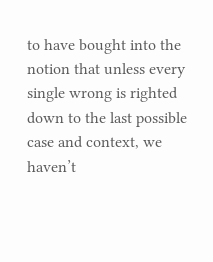to have bought into the notion that unless every single wrong is righted down to the last possible case and context, we haven’t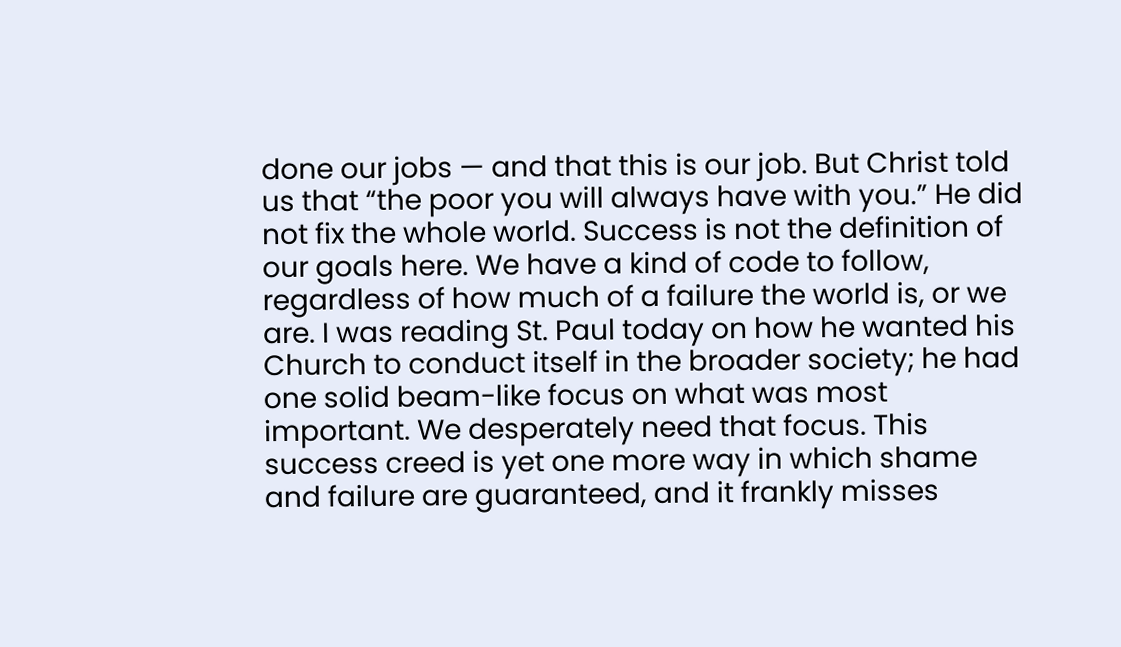done our jobs — and that this is our job. But Christ told us that “the poor you will always have with you.” He did not fix the whole world. Success is not the definition of our goals here. We have a kind of code to follow, regardless of how much of a failure the world is, or we are. I was reading St. Paul today on how he wanted his Church to conduct itself in the broader society; he had one solid beam-like focus on what was most important. We desperately need that focus. This success creed is yet one more way in which shame and failure are guaranteed, and it frankly misses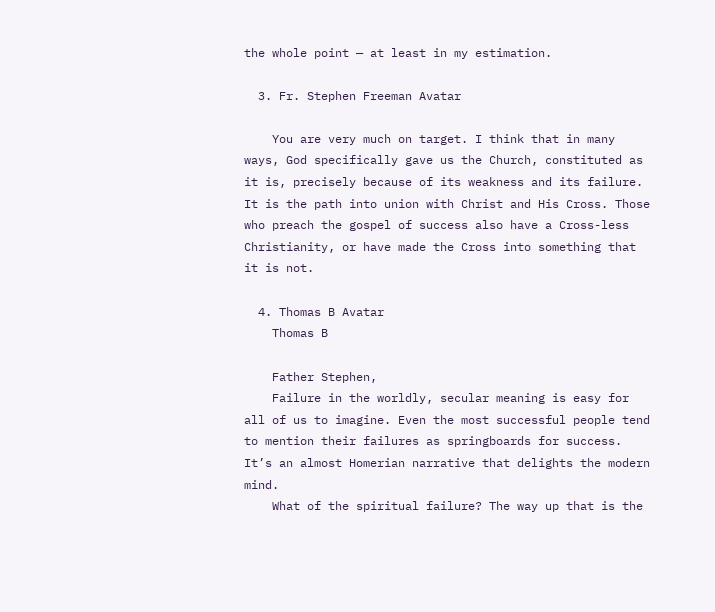the whole point — at least in my estimation.

  3. Fr. Stephen Freeman Avatar

    You are very much on target. I think that in many ways, God specifically gave us the Church, constituted as it is, precisely because of its weakness and its failure. It is the path into union with Christ and His Cross. Those who preach the gospel of success also have a Cross-less Christianity, or have made the Cross into something that it is not.

  4. Thomas B Avatar
    Thomas B

    Father Stephen,
    Failure in the worldly, secular meaning is easy for all of us to imagine. Even the most successful people tend to mention their failures as springboards for success. It’s an almost Homerian narrative that delights the modern mind.
    What of the spiritual failure? The way up that is the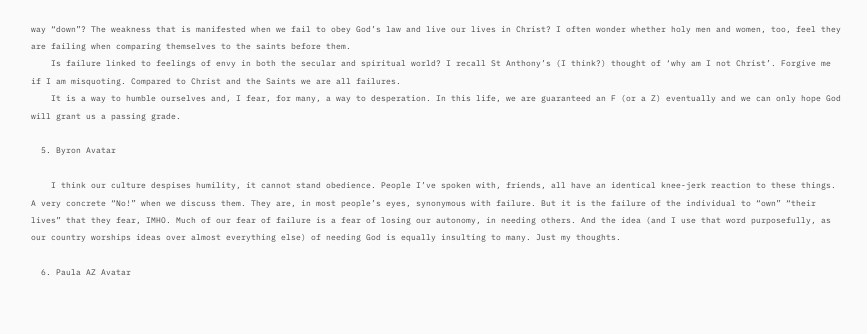way “down”? The weakness that is manifested when we fail to obey God’s law and live our lives in Christ? I often wonder whether holy men and women, too, feel they are failing when comparing themselves to the saints before them.
    Is failure linked to feelings of envy in both the secular and spiritual world? I recall St Anthony’s (I think?) thought of ‘why am I not Christ’. Forgive me if I am misquoting. Compared to Christ and the Saints we are all failures.
    It is a way to humble ourselves and, I fear, for many, a way to desperation. In this life, we are guaranteed an F (or a Z) eventually and we can only hope God will grant us a passing grade.

  5. Byron Avatar

    I think our culture despises humility, it cannot stand obedience. People I’ve spoken with, friends, all have an identical knee-jerk reaction to these things. A very concrete “No!” when we discuss them. They are, in most people’s eyes, synonymous with failure. But it is the failure of the individual to “own” “their lives” that they fear, IMHO. Much of our fear of failure is a fear of losing our autonomy, in needing others. And the idea (and I use that word purposefully, as our country worships ideas over almost everything else) of needing God is equally insulting to many. Just my thoughts.

  6. Paula AZ Avatar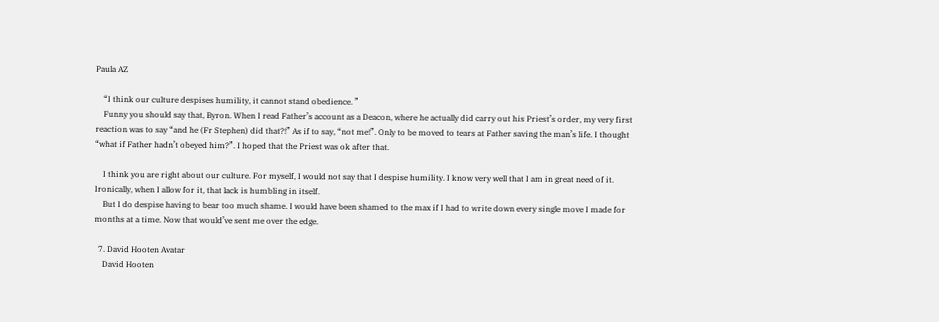Paula AZ

    “I think our culture despises humility, it cannot stand obedience. ”
    Funny you should say that, Byron. When I read Father’s account as a Deacon, where he actually did carry out his Priest’s order, my very first reaction was to say “and he (Fr Stephen) did that?!” As if to say, “not me!”. Only to be moved to tears at Father saving the man’s life. I thought “what if Father hadn’t obeyed him?”. I hoped that the Priest was ok after that.

    I think you are right about our culture. For myself, I would not say that I despise humility. I know very well that I am in great need of it. Ironically, when I allow for it, that lack is humbling in itself.
    But I do despise having to bear too much shame. I would have been shamed to the max if I had to write down every single move I made for months at a time. Now that would’ve sent me over the edge.

  7. David Hooten Avatar
    David Hooten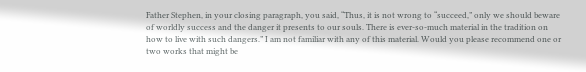Father Stephen, in your closing paragraph, you said, “Thus, it is not wrong to “succeed,” only we should beware of worldly success and the danger it presents to our souls. There is ever-so-much material in the tradition on how to live with such dangers.” I am not familiar with any of this material. Would you please recommend one or two works that might be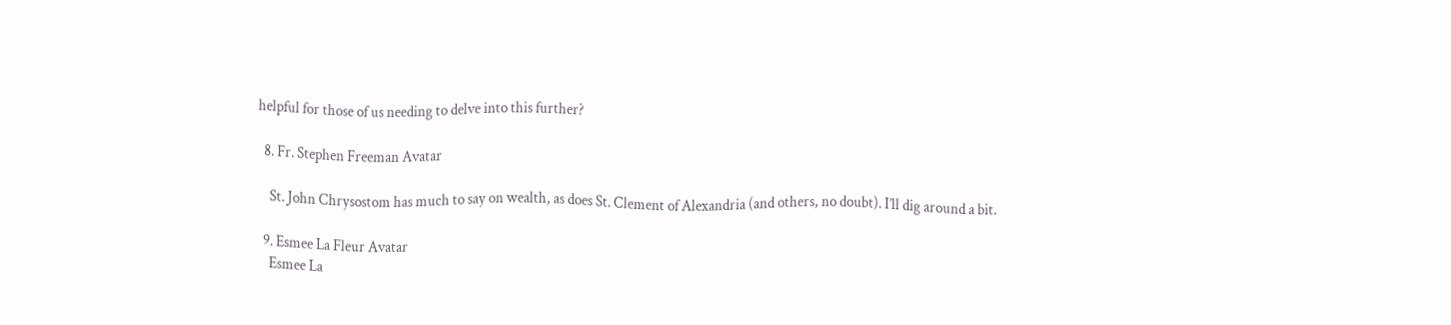helpful for those of us needing to delve into this further?

  8. Fr. Stephen Freeman Avatar

    St. John Chrysostom has much to say on wealth, as does St. Clement of Alexandria (and others, no doubt). I’ll dig around a bit.

  9. Esmee La Fleur Avatar
    Esmee La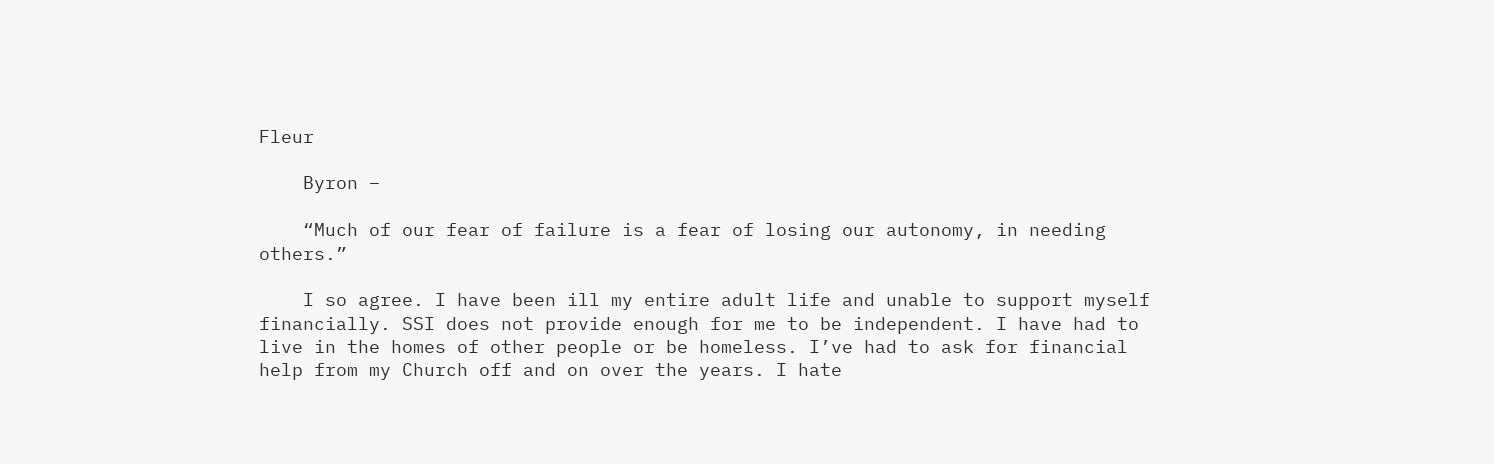Fleur

    Byron –

    “Much of our fear of failure is a fear of losing our autonomy, in needing others.”

    I so agree. I have been ill my entire adult life and unable to support myself financially. SSI does not provide enough for me to be independent. I have had to live in the homes of other people or be homeless. I’ve had to ask for financial help from my Church off and on over the years. I hate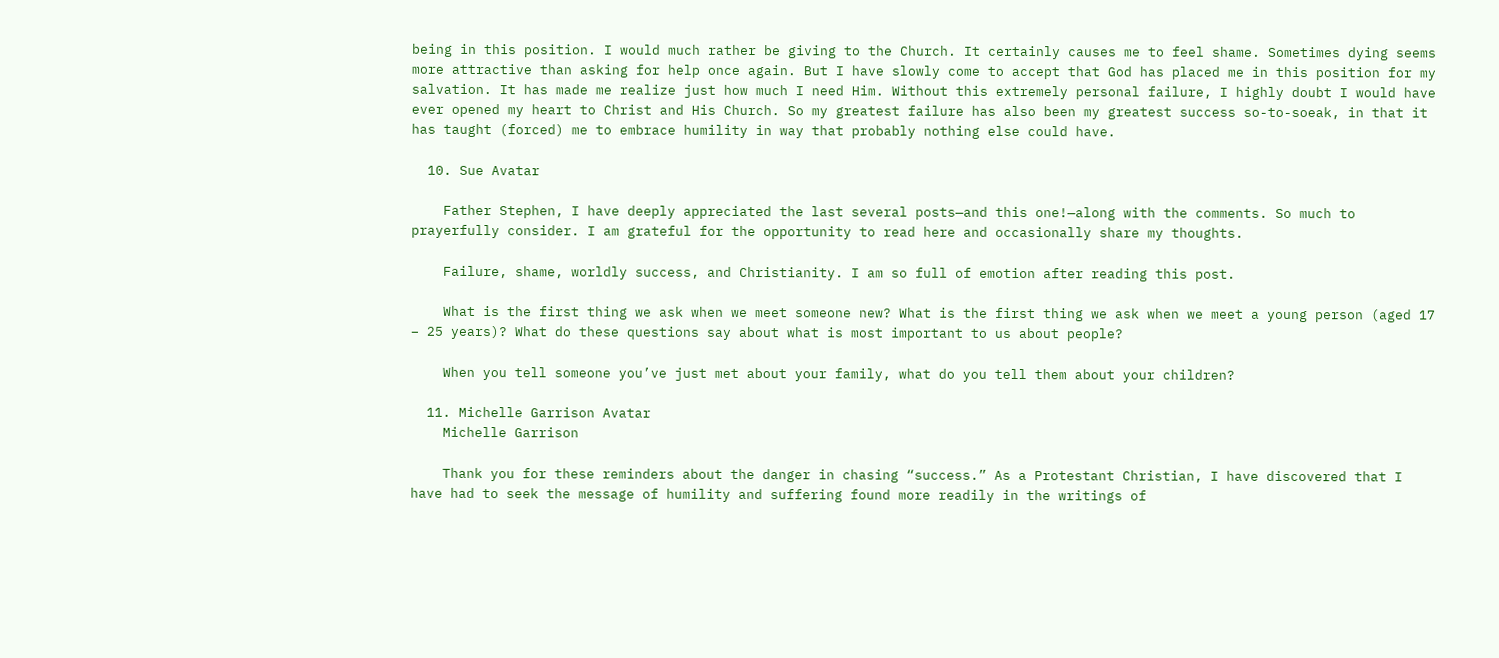being in this position. I would much rather be giving to the Church. It certainly causes me to feel shame. Sometimes dying seems more attractive than asking for help once again. But I have slowly come to accept that God has placed me in this position for my salvation. It has made me realize just how much I need Him. Without this extremely personal failure, I highly doubt I would have ever opened my heart to Christ and His Church. So my greatest failure has also been my greatest success so-to-soeak, in that it has taught (forced) me to embrace humility in way that probably nothing else could have.

  10. Sue Avatar

    Father Stephen, I have deeply appreciated the last several posts—and this one!—along with the comments. So much to prayerfully consider. I am grateful for the opportunity to read here and occasionally share my thoughts.

    Failure, shame, worldly success, and Christianity. I am so full of emotion after reading this post.

    What is the first thing we ask when we meet someone new? What is the first thing we ask when we meet a young person (aged 17 – 25 years)? What do these questions say about what is most important to us about people?

    When you tell someone you’ve just met about your family, what do you tell them about your children?

  11. Michelle Garrison Avatar
    Michelle Garrison

    Thank you for these reminders about the danger in chasing “success.” As a Protestant Christian, I have discovered that I have had to seek the message of humility and suffering found more readily in the writings of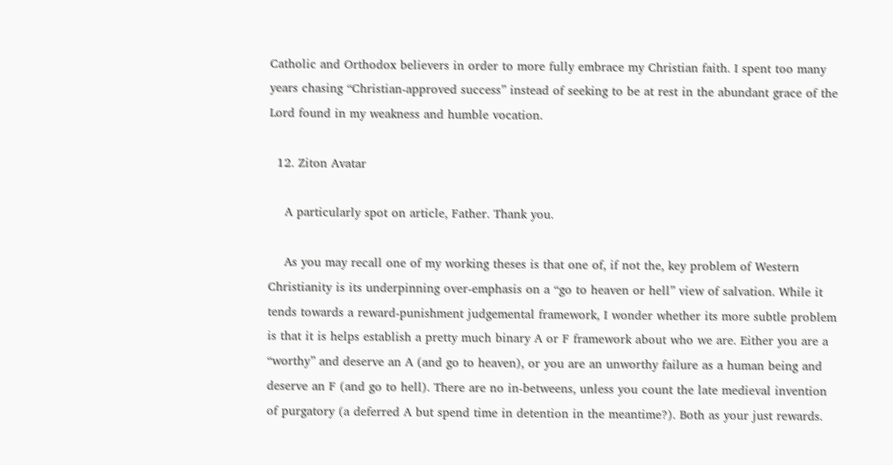Catholic and Orthodox believers in order to more fully embrace my Christian faith. I spent too many years chasing “Christian-approved success” instead of seeking to be at rest in the abundant grace of the Lord found in my weakness and humble vocation.

  12. Ziton Avatar

    A particularly spot on article, Father. Thank you.

    As you may recall one of my working theses is that one of, if not the, key problem of Western Christianity is its underpinning over-emphasis on a “go to heaven or hell” view of salvation. While it tends towards a reward-punishment judgemental framework, I wonder whether its more subtle problem is that it is helps establish a pretty much binary A or F framework about who we are. Either you are a “worthy” and deserve an A (and go to heaven), or you are an unworthy failure as a human being and deserve an F (and go to hell). There are no in-betweens, unless you count the late medieval invention of purgatory (a deferred A but spend time in detention in the meantime?). Both as your just rewards.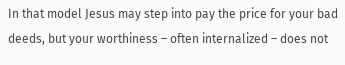In that model Jesus may step into pay the price for your bad deeds, but your worthiness – often internalized – does not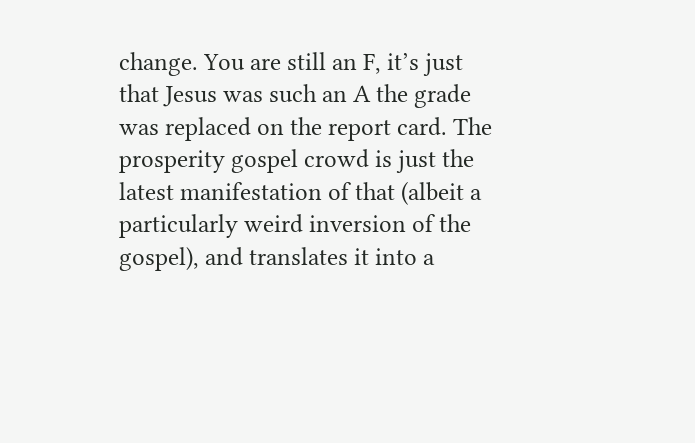change. You are still an F, it’s just that Jesus was such an A the grade was replaced on the report card. The prosperity gospel crowd is just the latest manifestation of that (albeit a particularly weird inversion of the gospel), and translates it into a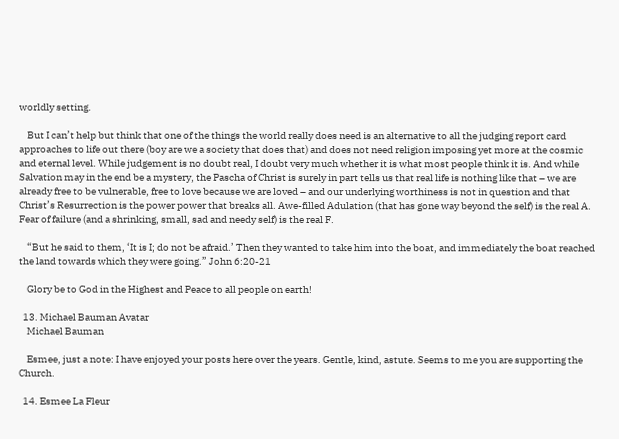worldly setting.

    But I can’t help but think that one of the things the world really does need is an alternative to all the judging report card approaches to life out there (boy are we a society that does that) and does not need religion imposing yet more at the cosmic and eternal level. While judgement is no doubt real, I doubt very much whether it is what most people think it is. And while Salvation may in the end be a mystery, the Pascha of Christ is surely in part tells us that real life is nothing like that – we are already free to be vulnerable, free to love because we are loved – and our underlying worthiness is not in question and that Christ’s Resurrection is the power power that breaks all. Awe-filled Adulation (that has gone way beyond the self) is the real A. Fear of failure (and a shrinking, small, sad and needy self) is the real F.

    “But he said to them, ‘It is I; do not be afraid.’ Then they wanted to take him into the boat, and immediately the boat reached the land towards which they were going.” John 6:20-21

    Glory be to God in the Highest and Peace to all people on earth!

  13. Michael Bauman Avatar
    Michael Bauman

    Esmee, just a note: I have enjoyed your posts here over the years. Gentle, kind, astute. Seems to me you are supporting the Church.

  14. Esmee La Fleur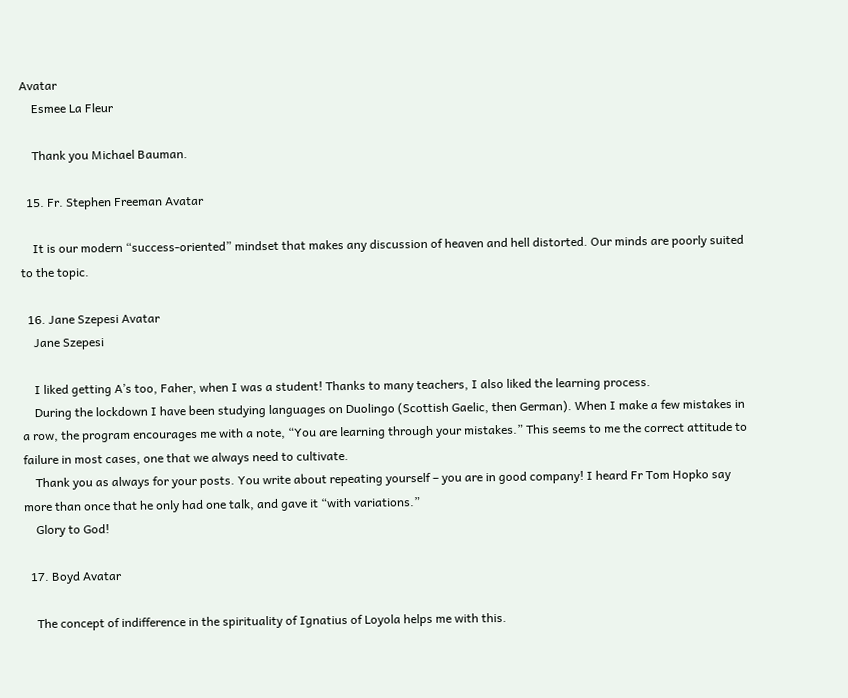Avatar
    Esmee La Fleur

    Thank you Michael Bauman.

  15. Fr. Stephen Freeman Avatar

    It is our modern “success-oriented” mindset that makes any discussion of heaven and hell distorted. Our minds are poorly suited to the topic.

  16. Jane Szepesi Avatar
    Jane Szepesi

    I liked getting A’s too, Faher, when I was a student! Thanks to many teachers, I also liked the learning process.
    During the lockdown I have been studying languages on Duolingo (Scottish Gaelic, then German). When I make a few mistakes in a row, the program encourages me with a note, “You are learning through your mistakes.” This seems to me the correct attitude to failure in most cases, one that we always need to cultivate.
    Thank you as always for your posts. You write about repeating yourself – you are in good company! I heard Fr Tom Hopko say more than once that he only had one talk, and gave it “with variations.”
    Glory to God!

  17. Boyd Avatar

    The concept of indifference in the spirituality of Ignatius of Loyola helps me with this.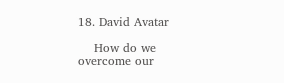18. David Avatar

    How do we overcome our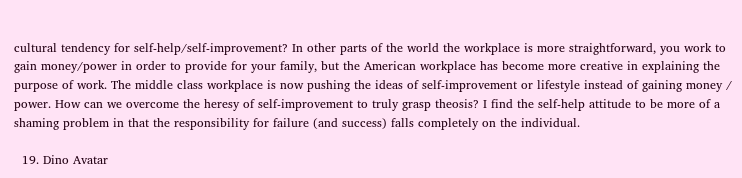cultural tendency for self-help/self-improvement? In other parts of the world the workplace is more straightforward, you work to gain money/power in order to provide for your family, but the American workplace has become more creative in explaining the purpose of work. The middle class workplace is now pushing the ideas of self-improvement or lifestyle instead of gaining money / power. How can we overcome the heresy of self-improvement to truly grasp theosis? I find the self-help attitude to be more of a shaming problem in that the responsibility for failure (and success) falls completely on the individual.

  19. Dino Avatar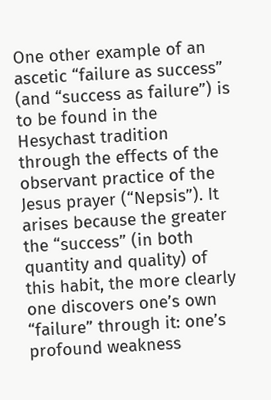One other example of an ascetic “failure as success” (and “success as failure”) is to be found in the Hesychast tradition through the effects of the observant practice of the Jesus prayer (“Nepsis”). It arises because the greater the “success” (in both quantity and quality) of this habit, the more clearly one discovers one’s own “failure” through it: one’s profound weakness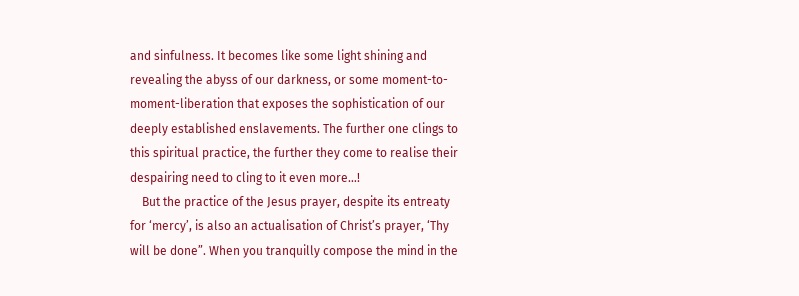and sinfulness. It becomes like some light shining and revealing the abyss of our darkness, or some moment-to-moment-liberation that exposes the sophistication of our deeply established enslavements. The further one clings to this spiritual practice, the further they come to realise their despairing need to cling to it even more…!
    But the practice of the Jesus prayer, despite its entreaty for ‘mercy’, is also an actualisation of Christ’s prayer, ‘Thy will be done”. When you tranquilly compose the mind in the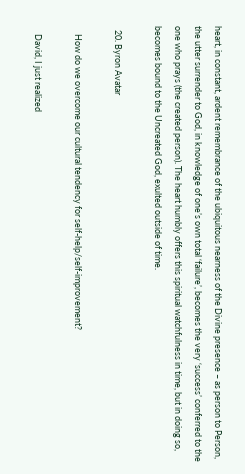heart, in constant, ardent remembrance of the ubiquitous nearness of the Divine presence – as person to Person, the utter surrender to God, in knowledge of one’s own total ‘failure’, becomes the very ‘success’ conferred to the one who prays (the created person). The heart humbly offers this spiritual watchfulness in time, but in doing so, becomes bound to the Uncreated God, exulted outside of time.

  20. Byron Avatar

    How do we overcome our cultural tendency for self-help/self-improvement?

    David, I just realized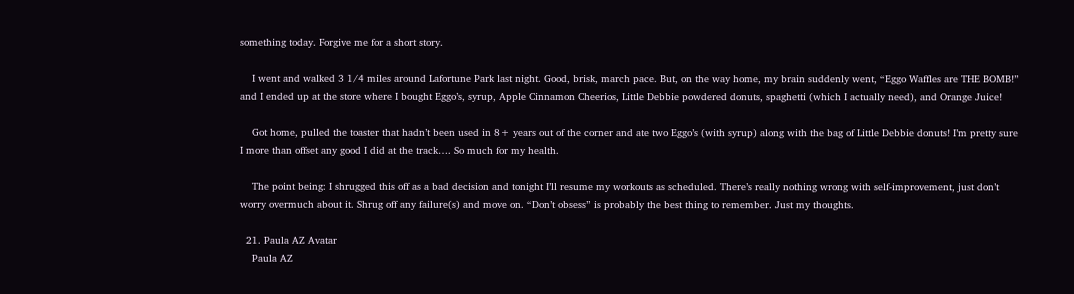something today. Forgive me for a short story.

    I went and walked 3 1/4 miles around Lafortune Park last night. Good, brisk, march pace. But, on the way home, my brain suddenly went, “Eggo Waffles are THE BOMB!” and I ended up at the store where I bought Eggo’s, syrup, Apple Cinnamon Cheerios, Little Debbie powdered donuts, spaghetti (which I actually need), and Orange Juice!

    Got home, pulled the toaster that hadn’t been used in 8+ years out of the corner and ate two Eggo’s (with syrup) along with the bag of Little Debbie donuts! I’m pretty sure I more than offset any good I did at the track…. So much for my health.

    The point being: I shrugged this off as a bad decision and tonight I’ll resume my workouts as scheduled. There’s really nothing wrong with self-improvement, just don’t worry overmuch about it. Shrug off any failure(s) and move on. “Don’t obsess” is probably the best thing to remember. Just my thoughts.

  21. Paula AZ Avatar
    Paula AZ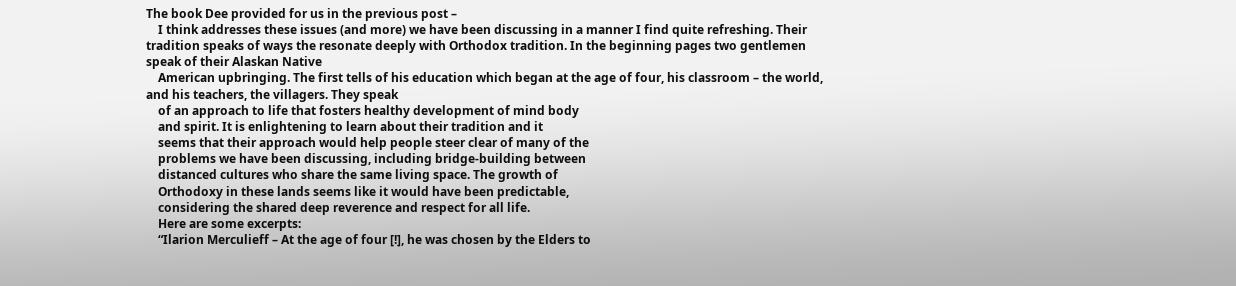The book Dee provided for us in the previous post –
    I think addresses these issues (and more) we have been discussing in a manner I find quite refreshing. Their tradition speaks of ways the resonate deeply with Orthodox tradition. In the beginning pages two gentlemen speak of their Alaskan Native
    American upbringing. The first tells of his education which began at the age of four, his classroom – the world, and his teachers, the villagers. They speak
    of an approach to life that fosters healthy development of mind body
    and spirit. It is enlightening to learn about their tradition and it
    seems that their approach would help people steer clear of many of the
    problems we have been discussing, including bridge-building between
    distanced cultures who share the same living space. The growth of
    Orthodoxy in these lands seems like it would have been predictable,
    considering the shared deep reverence and respect for all life.
    Here are some excerpts:
    “Ilarion Merculieff – At the age of four [!], he was chosen by the Elders to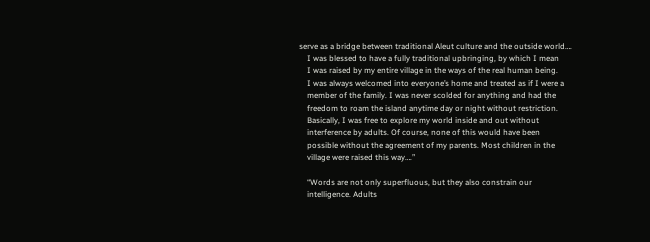serve as a bridge between traditional Aleut culture and the outside world….
    I was blessed to have a fully traditional upbringing, by which I mean
    I was raised by my entire village in the ways of the real human being.
    I was always welcomed into everyone’s home and treated as if I were a
    member of the family. I was never scolded for anything and had the
    freedom to roam the island anytime day or night without restriction.
    Basically, I was free to explore my world inside and out without
    interference by adults. Of course, none of this would have been
    possible without the agreement of my parents. Most children in the
    village were raised this way….”

    “Words are not only superfluous, but they also constrain our
    intelligence. Adults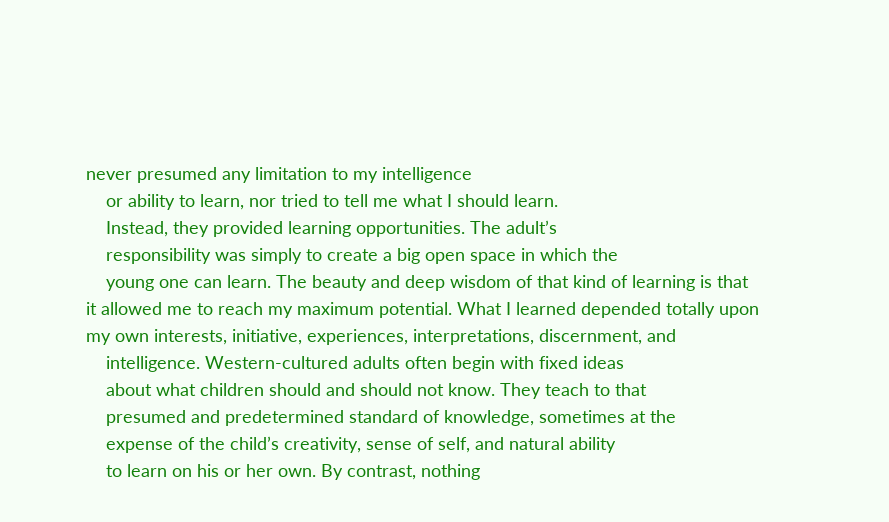never presumed any limitation to my intelligence
    or ability to learn, nor tried to tell me what I should learn.
    Instead, they provided learning opportunities. The adult’s
    responsibility was simply to create a big open space in which the
    young one can learn. The beauty and deep wisdom of that kind of learning is that it allowed me to reach my maximum potential. What I learned depended totally upon my own interests, initiative, experiences, interpretations, discernment, and
    intelligence. Western-cultured adults often begin with fixed ideas
    about what children should and should not know. They teach to that
    presumed and predetermined standard of knowledge, sometimes at the
    expense of the child’s creativity, sense of self, and natural ability
    to learn on his or her own. By contrast, nothing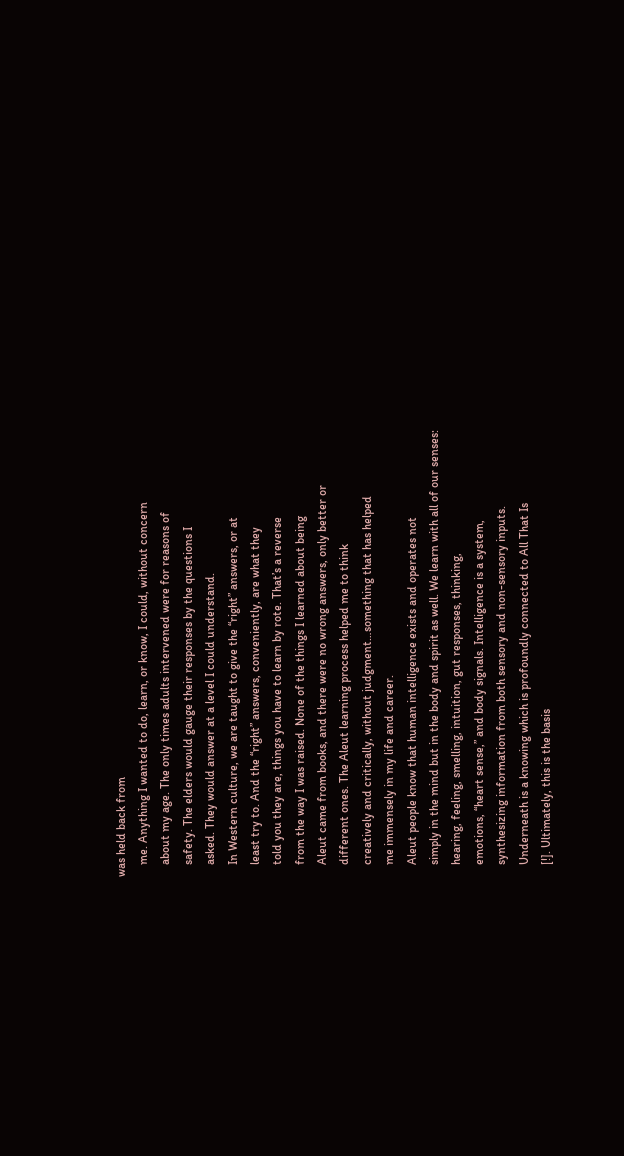was held back from
    me. Anything I wanted to do, learn, or know, I could, without concern
    about my age. The only times adults intervened were for reasons of
    safety. The elders would gauge their responses by the questions I
    asked. They would answer at a level I could understand.
    In Western culture, we are taught to give the “right” answers, or at
    least try to. And the “right” answers, conveniently, are what they
    told you they are, things you have to learn by rote. That’s a reverse
    from the way I was raised. None of the things I learned about being
    Aleut came from books, and there were no wrong answers, only better or
    different ones. The Aleut learning process helped me to think
    creatively and critically, without judgment…something that has helped
    me immensely in my life and career.
    Aleut people know that human intelligence exists and operates not
    simply in the mind but in the body and spirit as well. We learn with all of our senses:
    hearing, feeling, smelling, intuition, gut responses, thinking,
    emotions, “heart sense,” and body signals. Intelligence is a system,
    synthesizing information from both sensory and non-sensory inputs.
    Underneath is a knowing which is profoundly connected to All That Is
    [!]. Ultimately, this is the basis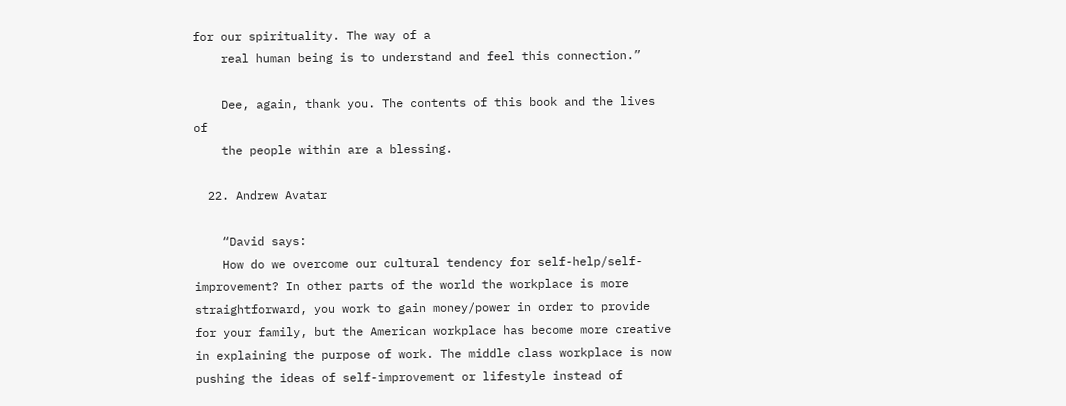for our spirituality. The way of a
    real human being is to understand and feel this connection.”

    Dee, again, thank you. The contents of this book and the lives of
    the people within are a blessing.

  22. Andrew Avatar

    “David says:
    How do we overcome our cultural tendency for self-help/self-improvement? In other parts of the world the workplace is more straightforward, you work to gain money/power in order to provide for your family, but the American workplace has become more creative in explaining the purpose of work. The middle class workplace is now pushing the ideas of self-improvement or lifestyle instead of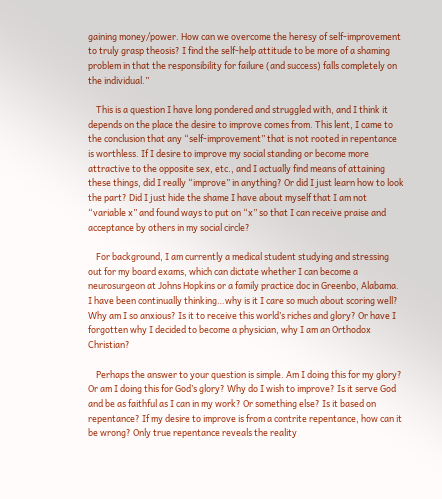gaining money/power. How can we overcome the heresy of self-improvement to truly grasp theosis? I find the self-help attitude to be more of a shaming problem in that the responsibility for failure (and success) falls completely on the individual.”

    This is a question I have long pondered and struggled with, and I think it depends on the place the desire to improve comes from. This lent, I came to the conclusion that any “self-improvement” that is not rooted in repentance is worthless. If I desire to improve my social standing or become more attractive to the opposite sex, etc., and I actually find means of attaining these things, did I really “improve” in anything? Or did I just learn how to look the part? Did I just hide the shame I have about myself that I am not “variable x” and found ways to put on “x” so that I can receive praise and acceptance by others in my social circle?

    For background, I am currently a medical student studying and stressing out for my board exams, which can dictate whether I can become a neurosurgeon at Johns Hopkins or a family practice doc in Greenbo, Alabama. I have been continually thinking…why is it I care so much about scoring well? Why am I so anxious? Is it to receive this world’s riches and glory? Or have I forgotten why I decided to become a physician, why I am an Orthodox Christian?

    Perhaps the answer to your question is simple. Am I doing this for my glory? Or am I doing this for God’s glory? Why do I wish to improve? Is it serve God and be as faithful as I can in my work? Or something else? Is it based on repentance? If my desire to improve is from a contrite repentance, how can it be wrong? Only true repentance reveals the reality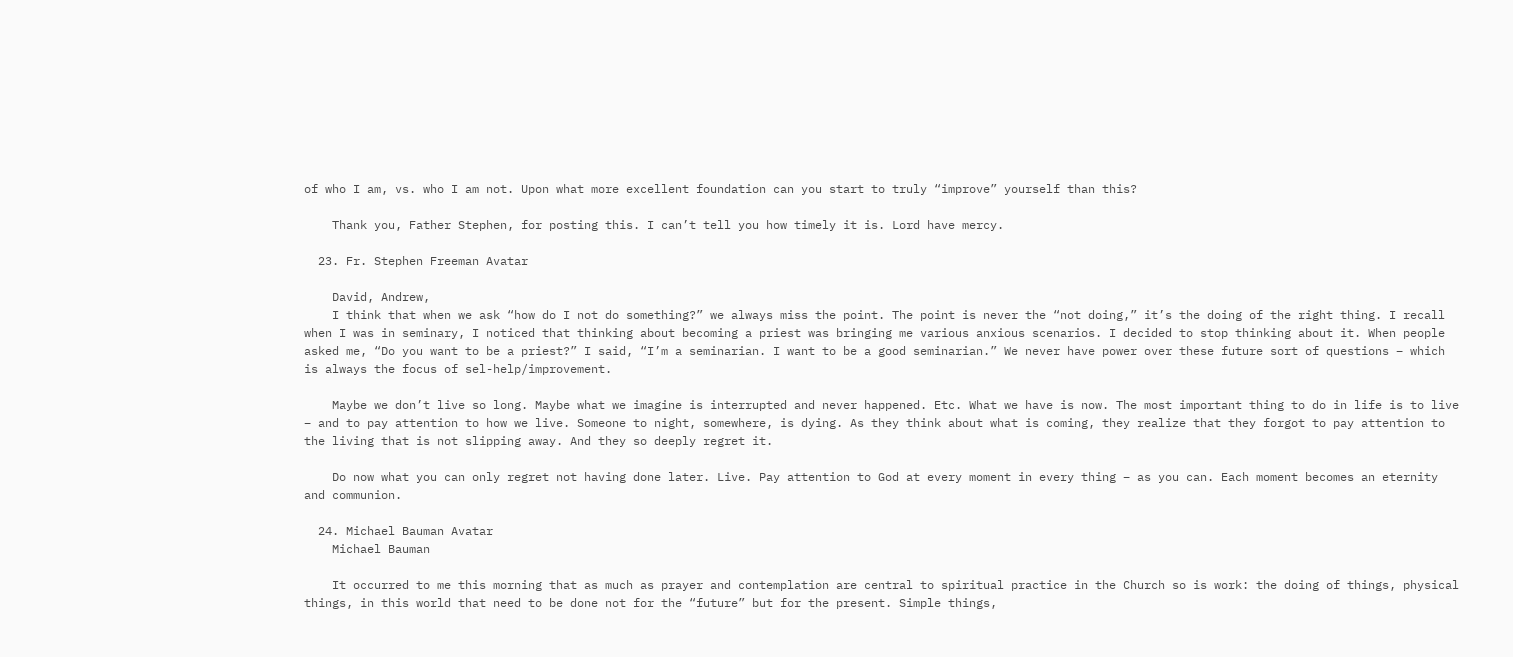of who I am, vs. who I am not. Upon what more excellent foundation can you start to truly “improve” yourself than this?

    Thank you, Father Stephen, for posting this. I can’t tell you how timely it is. Lord have mercy.

  23. Fr. Stephen Freeman Avatar

    David, Andrew,
    I think that when we ask “how do I not do something?” we always miss the point. The point is never the “not doing,” it’s the doing of the right thing. I recall when I was in seminary, I noticed that thinking about becoming a priest was bringing me various anxious scenarios. I decided to stop thinking about it. When people asked me, “Do you want to be a priest?” I said, “I’m a seminarian. I want to be a good seminarian.” We never have power over these future sort of questions – which is always the focus of sel-help/improvement.

    Maybe we don’t live so long. Maybe what we imagine is interrupted and never happened. Etc. What we have is now. The most important thing to do in life is to live – and to pay attention to how we live. Someone to night, somewhere, is dying. As they think about what is coming, they realize that they forgot to pay attention to the living that is not slipping away. And they so deeply regret it.

    Do now what you can only regret not having done later. Live. Pay attention to God at every moment in every thing – as you can. Each moment becomes an eternity and communion.

  24. Michael Bauman Avatar
    Michael Bauman

    It occurred to me this morning that as much as prayer and contemplation are central to spiritual practice in the Church so is work: the doing of things, physical things, in this world that need to be done not for the “future” but for the present. Simple things,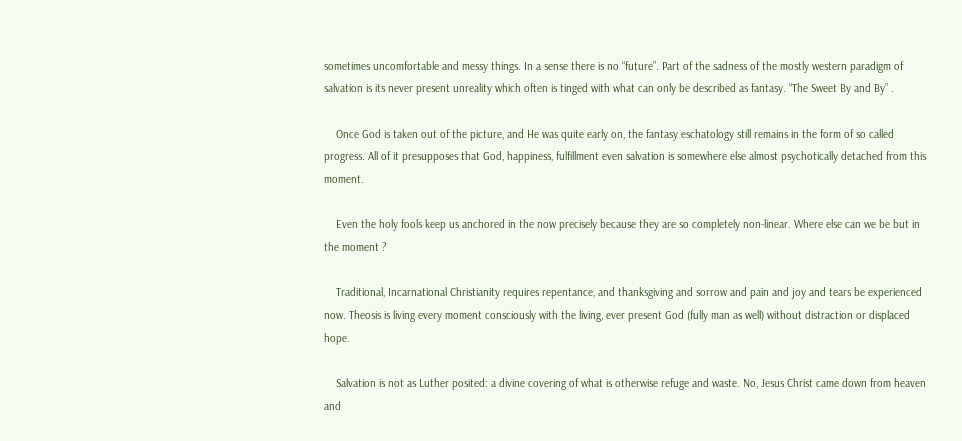sometimes uncomfortable and messy things. In a sense there is no “future”. Part of the sadness of the mostly western paradigm of salvation is its never present unreality which often is tinged with what can only be described as fantasy. “The Sweet By and By” .

    Once God is taken out of the picture, and He was quite early on, the fantasy eschatology still remains in the form of so called progress. All of it presupposes that God, happiness, fulfillment even salvation is somewhere else almost psychotically detached from this moment.

    Even the holy fools keep us anchored in the now precisely because they are so completely non-linear. Where else can we be but in the moment ?

    Traditional, Incarnational Christianity requires repentance, and thanksgiving and sorrow and pain and joy and tears be experienced now. Theosis is living every moment consciously with the living, ever present God (fully man as well) without distraction or displaced hope.

    Salvation is not as Luther posited: a divine covering of what is otherwise refuge and waste. No, Jesus Christ came down from heaven and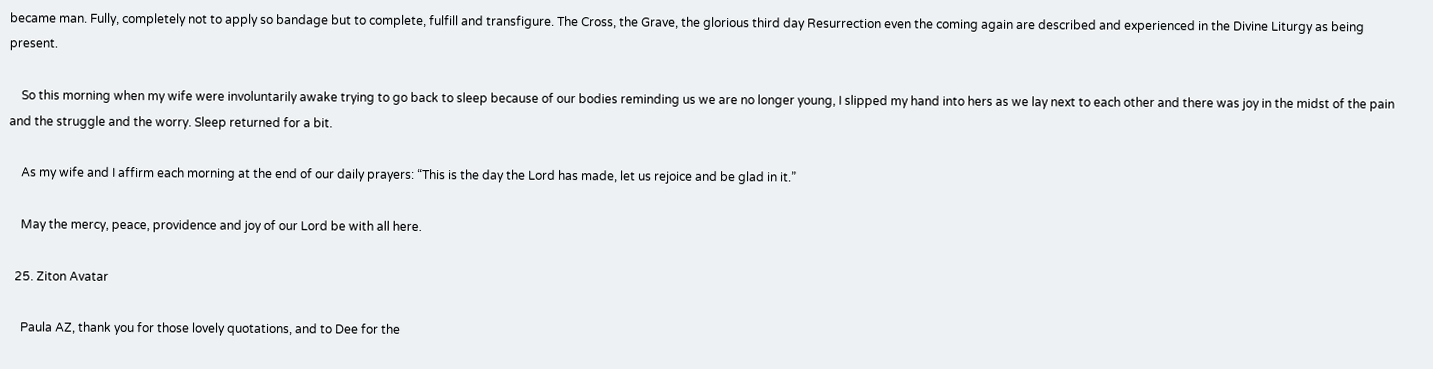became man. Fully, completely not to apply so bandage but to complete, fulfill and transfigure. The Cross, the Grave, the glorious third day Resurrection even the coming again are described and experienced in the Divine Liturgy as being present.

    So this morning when my wife were involuntarily awake trying to go back to sleep because of our bodies reminding us we are no longer young, I slipped my hand into hers as we lay next to each other and there was joy in the midst of the pain and the struggle and the worry. Sleep returned for a bit.

    As my wife and I affirm each morning at the end of our daily prayers: “This is the day the Lord has made, let us rejoice and be glad in it.”

    May the mercy, peace, providence and joy of our Lord be with all here.

  25. Ziton Avatar

    Paula AZ, thank you for those lovely quotations, and to Dee for the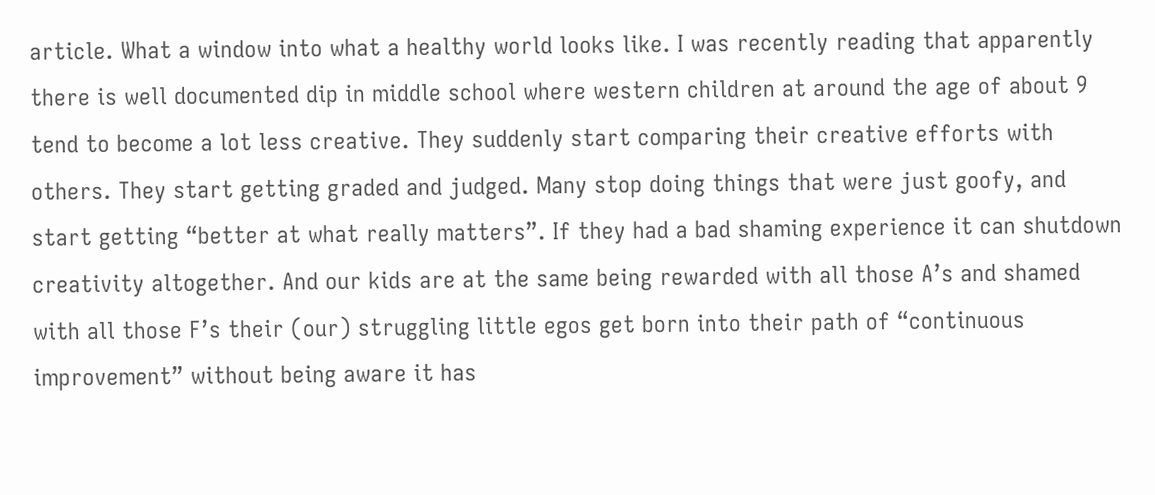article. What a window into what a healthy world looks like. I was recently reading that apparently there is well documented dip in middle school where western children at around the age of about 9 tend to become a lot less creative. They suddenly start comparing their creative efforts with others. They start getting graded and judged. Many stop doing things that were just goofy, and start getting “better at what really matters”. If they had a bad shaming experience it can shutdown creativity altogether. And our kids are at the same being rewarded with all those A’s and shamed with all those F’s their (our) struggling little egos get born into their path of “continuous improvement” without being aware it has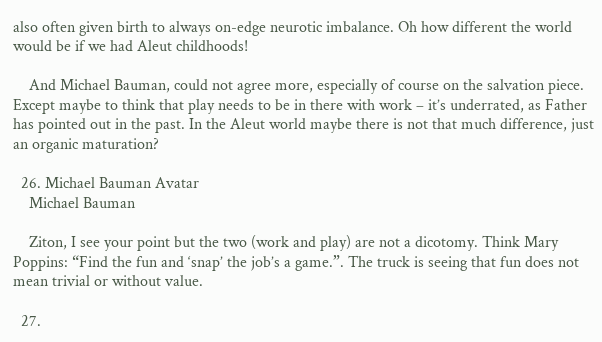also often given birth to always on-edge neurotic imbalance. Oh how different the world would be if we had Aleut childhoods!

    And Michael Bauman, could not agree more, especially of course on the salvation piece. Except maybe to think that play needs to be in there with work – it’s underrated, as Father has pointed out in the past. In the Aleut world maybe there is not that much difference, just an organic maturation?

  26. Michael Bauman Avatar
    Michael Bauman

    Ziton, I see your point but the two (work and play) are not a dicotomy. Think Mary Poppins: “Find the fun and ‘snap’ the job’s a game.”. The truck is seeing that fun does not mean trivial or without value.

  27.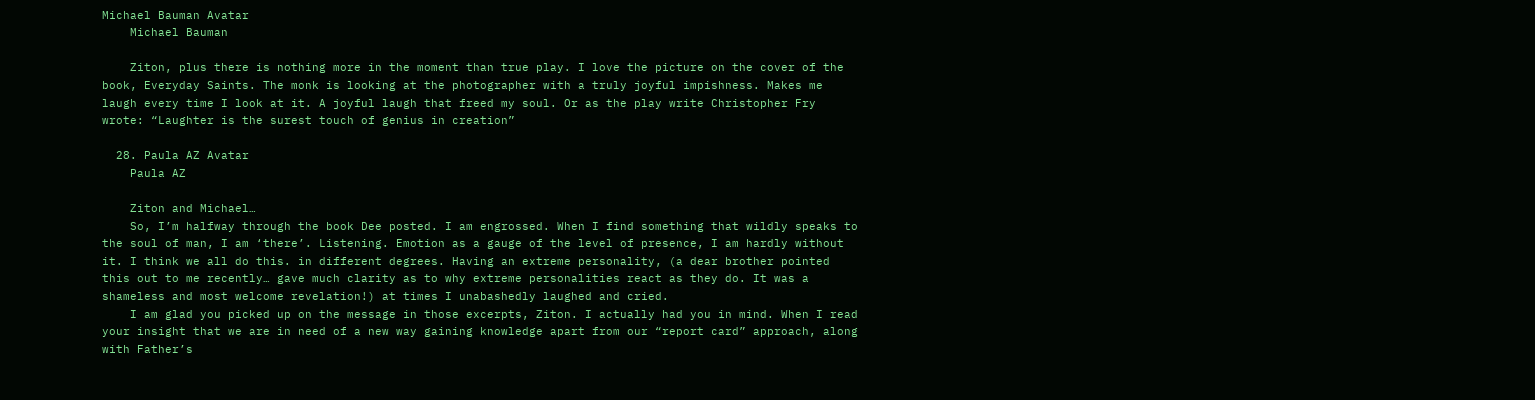Michael Bauman Avatar
    Michael Bauman

    Ziton, plus there is nothing more in the moment than true play. I love the picture on the cover of the book, Everyday Saints. The monk is looking at the photographer with a truly joyful impishness. Makes me laugh every time I look at it. A joyful laugh that freed my soul. Or as the play write Christopher Fry wrote: “Laughter is the surest touch of genius in creation”

  28. Paula AZ Avatar
    Paula AZ

    Ziton and Michael…
    So, I’m halfway through the book Dee posted. I am engrossed. When I find something that wildly speaks to the soul of man, I am ‘there’. Listening. Emotion as a gauge of the level of presence, I am hardly without it. I think we all do this. in different degrees. Having an extreme personality, (a dear brother pointed this out to me recently… gave much clarity as to why extreme personalities react as they do. It was a shameless and most welcome revelation!) at times I unabashedly laughed and cried.
    I am glad you picked up on the message in those excerpts, Ziton. I actually had you in mind. When I read your insight that we are in need of a new way gaining knowledge apart from our “report card” approach, along with Father’s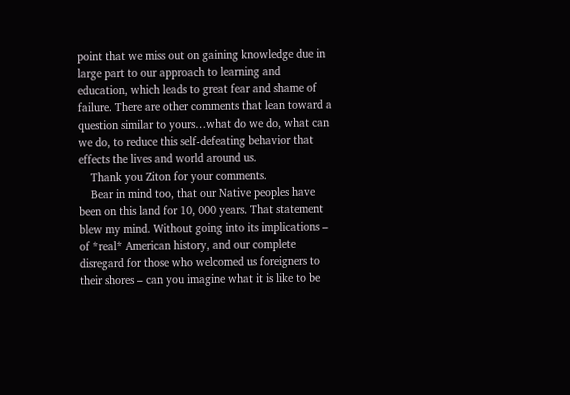point that we miss out on gaining knowledge due in large part to our approach to learning and education, which leads to great fear and shame of failure. There are other comments that lean toward a question similar to yours…what do we do, what can we do, to reduce this self-defeating behavior that effects the lives and world around us.
    Thank you Ziton for your comments.
    Bear in mind too, that our Native peoples have been on this land for 10, 000 years. That statement blew my mind. Without going into its implications – of *real* American history, and our complete disregard for those who welcomed us foreigners to their shores – can you imagine what it is like to be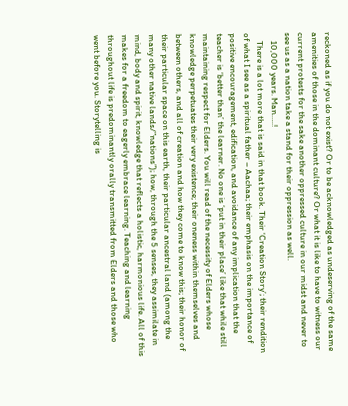reckoned as if you do not exist? Or to be acknowledged as undeserving of the same amenities of those in the dominant culture? Or what it is like to have to witness our current protests for the sake another oppressed culture in our midst and never to see us as a nation take a stand for their oppression as well.
    10,000 years. Man…..!
    There is a lot more that is said in that book. Their ‘Creation Story’; their rendition of what I see as a spiritual father – Aachaa; their emphasis on the importance of positive encouragement, edification, and avoidance of any implication that the teacher is ‘better than’ the learner. No one is ‘put in their place’ like that while still maintaining respect for Elders. You will read of the necessity of Elders whose knowledge perpetuates their very existence; their oneness within themselves and between others, and all of creation and how they come to know this; their honor of their particular space on this earth, their particular ancestral land (among the many other native lands/”nations”); how, through the 5 senses, they assimilate in mind, body and spirit, knowledge that reflects a holistic, harmonious life. All of this makes for a freedom to eagerly embrace learning. Teaching and learning throughout life is predominantly orally transmitted from Elders and those who went before you. Storytelling is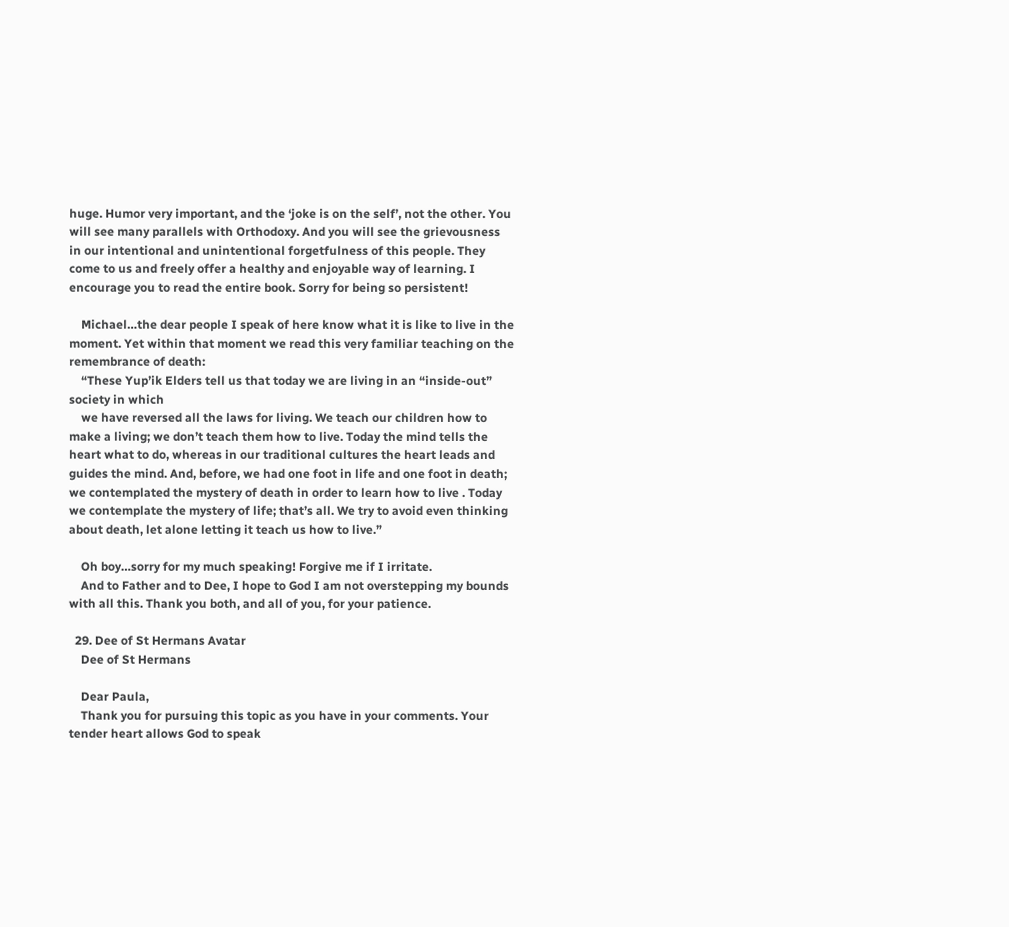huge. Humor very important, and the ‘joke is on the self’, not the other. You will see many parallels with Orthodoxy. And you will see the grievousness in our intentional and unintentional forgetfulness of this people. They come to us and freely offer a healthy and enjoyable way of learning. I encourage you to read the entire book. Sorry for being so persistent!

    Michael…the dear people I speak of here know what it is like to live in the moment. Yet within that moment we read this very familiar teaching on the remembrance of death:
    “These Yup’ik Elders tell us that today we are living in an “inside-out” society in which
    we have reversed all the laws for living. We teach our children how to make a living; we don’t teach them how to live. Today the mind tells the heart what to do, whereas in our traditional cultures the heart leads and guides the mind. And, before, we had one foot in life and one foot in death; we contemplated the mystery of death in order to learn how to live . Today we contemplate the mystery of life; that’s all. We try to avoid even thinking about death, let alone letting it teach us how to live.”

    Oh boy…sorry for my much speaking! Forgive me if I irritate.
    And to Father and to Dee, I hope to God I am not overstepping my bounds with all this. Thank you both, and all of you, for your patience.

  29. Dee of St Hermans Avatar
    Dee of St Hermans

    Dear Paula,
    Thank you for pursuing this topic as you have in your comments. Your tender heart allows God to speak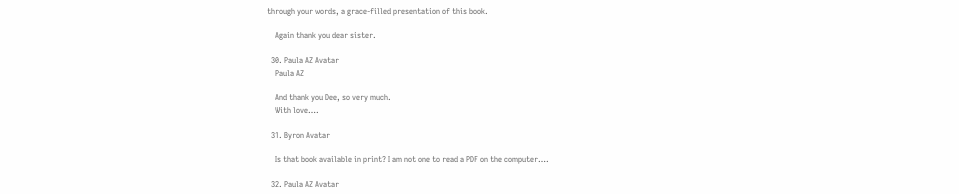through your words, a grace-filled presentation of this book.

    Again thank you dear sister.

  30. Paula AZ Avatar
    Paula AZ

    And thank you Dee, so very much.
    With love….

  31. Byron Avatar

    Is that book available in print? I am not one to read a PDF on the computer….

  32. Paula AZ Avatar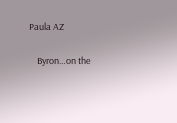Paula AZ

    Byron…on the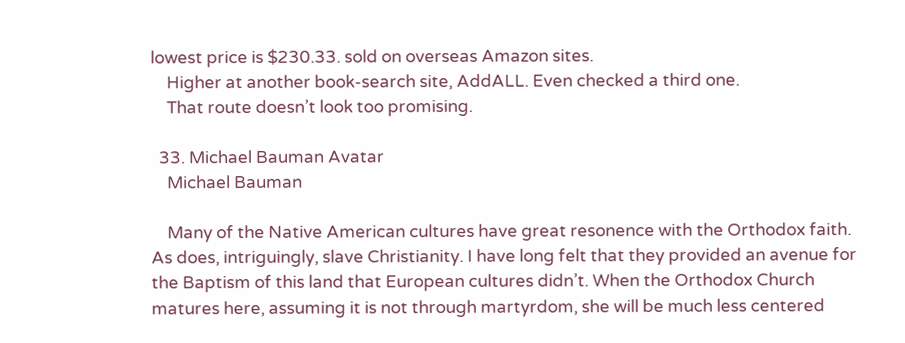lowest price is $230.33. sold on overseas Amazon sites.
    Higher at another book-search site, AddALL. Even checked a third one.
    That route doesn’t look too promising.

  33. Michael Bauman Avatar
    Michael Bauman

    Many of the Native American cultures have great resonence with the Orthodox faith. As does, intriguingly, slave Christianity. I have long felt that they provided an avenue for the Baptism of this land that European cultures didn’t. When the Orthodox Church matures here, assuming it is not through martyrdom, she will be much less centered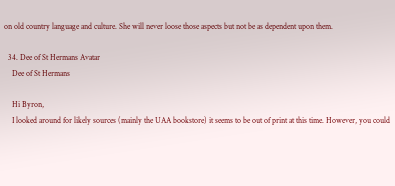on old country language and culture. She will never loose those aspects but not be as dependent upon them.

  34. Dee of St Hermans Avatar
    Dee of St Hermans

    Hi Byron,
    I looked around for likely sources (mainly the UAA bookstore) it seems to be out of print at this time. However, you could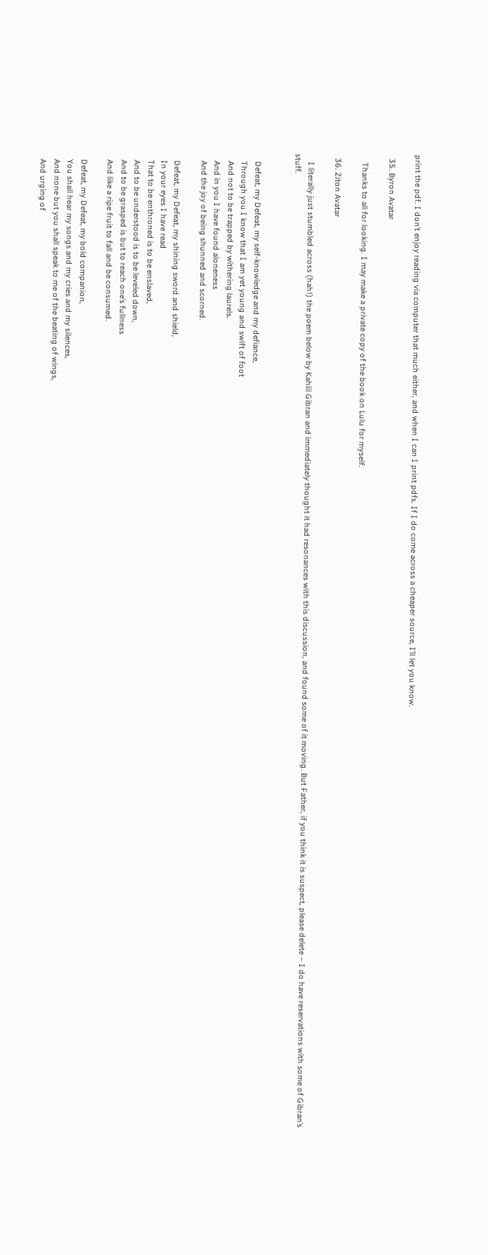print the pdf. I don’t enjoy reading via computer that much either, and when I can I print pdfs. If I do come across a cheaper source, I’ll let you know.

  35. Byron Avatar

    Thanks to all for looking. I may make a private copy of the book on Lulu for myself.

  36. Ziton Avatar

    I literally just stumbled across (hah!) the poem below by Kahlil Gibran and immediately thought it had resonances with this discussion, and found some of it moving. But Father, if you think it is suspect, please delete – I do have reservations with some of Gibran’s stuff.


    Defeat, my Defeat, my self-knowledge and my defiance,
    Through you I know that I am yet young and swift of foot
    And not to be trapped by withering laurels.
    And in you I have found aloneness
    And the joy of being shunned and scorned.

    Defeat, my Defeat, my shining sword and shield,
    In your eyes I have read
    That to be enthroned is to be enslaved,
    And to be understood is to be leveled down,
    And to be grasped is but to reach one’s fullness
    And like a ripe fruit to fall and be consumed.

    Defeat, my Defeat, my bold companion,
    You shall hear my songs and my cries and my silences,
    And none but you shall speak to me of the beating of wings,
    And urging of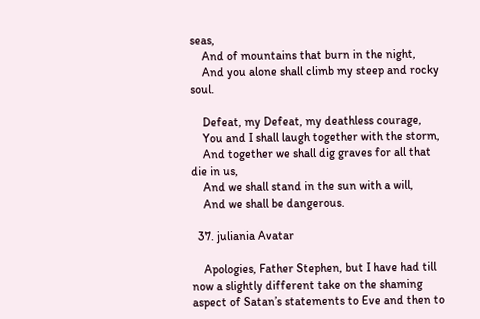seas,
    And of mountains that burn in the night,
    And you alone shall climb my steep and rocky soul.

    Defeat, my Defeat, my deathless courage,
    You and I shall laugh together with the storm,
    And together we shall dig graves for all that die in us,
    And we shall stand in the sun with a will,
    And we shall be dangerous.

  37. juliania Avatar

    Apologies, Father Stephen, but I have had till now a slightly different take on the shaming aspect of Satan’s statements to Eve and then to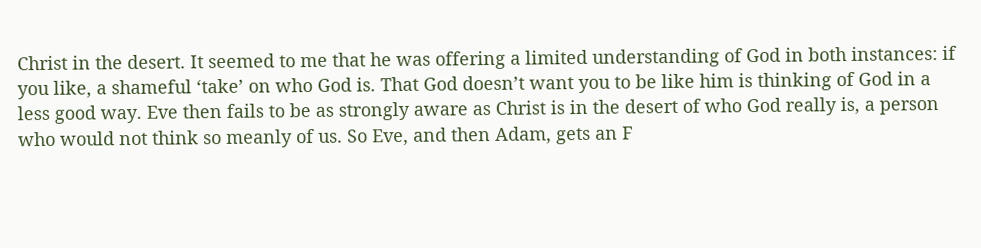Christ in the desert. It seemed to me that he was offering a limited understanding of God in both instances: if you like, a shameful ‘take’ on who God is. That God doesn’t want you to be like him is thinking of God in a less good way. Eve then fails to be as strongly aware as Christ is in the desert of who God really is, a person who would not think so meanly of us. So Eve, and then Adam, gets an F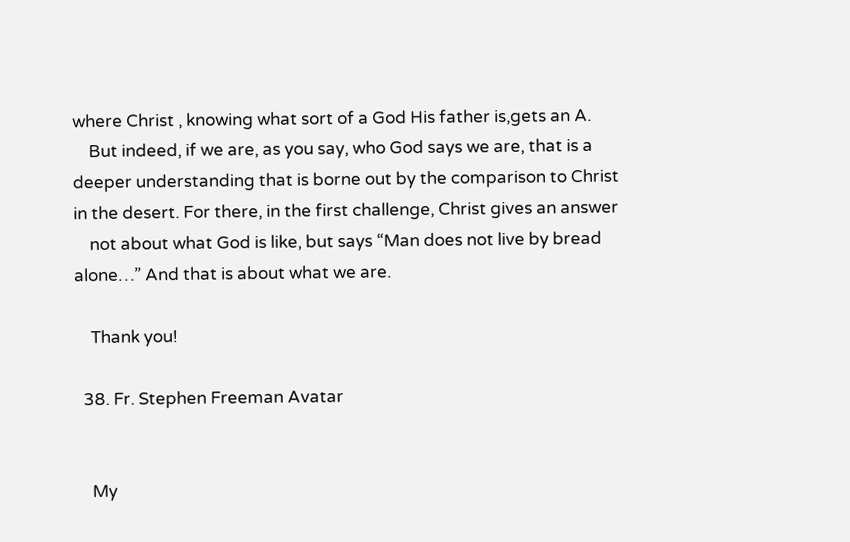where Christ , knowing what sort of a God His father is,gets an A.
    But indeed, if we are, as you say, who God says we are, that is a deeper understanding that is borne out by the comparison to Christ in the desert. For there, in the first challenge, Christ gives an answer
    not about what God is like, but says “Man does not live by bread alone…” And that is about what we are.

    Thank you!

  38. Fr. Stephen Freeman Avatar


    My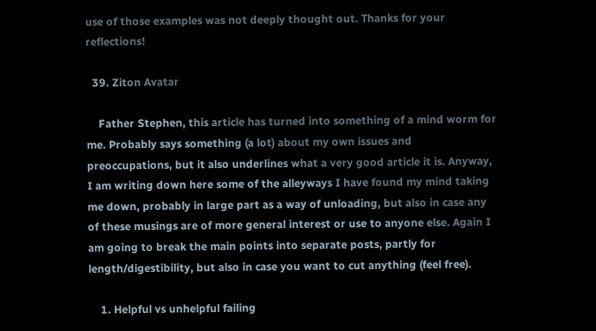use of those examples was not deeply thought out. Thanks for your reflections!

  39. Ziton Avatar

    Father Stephen, this article has turned into something of a mind worm for me. Probably says something (a lot) about my own issues and preoccupations, but it also underlines what a very good article it is. Anyway, I am writing down here some of the alleyways I have found my mind taking me down, probably in large part as a way of unloading, but also in case any of these musings are of more general interest or use to anyone else. Again I am going to break the main points into separate posts, partly for length/digestibility, but also in case you want to cut anything (feel free).

    1. Helpful vs unhelpful failing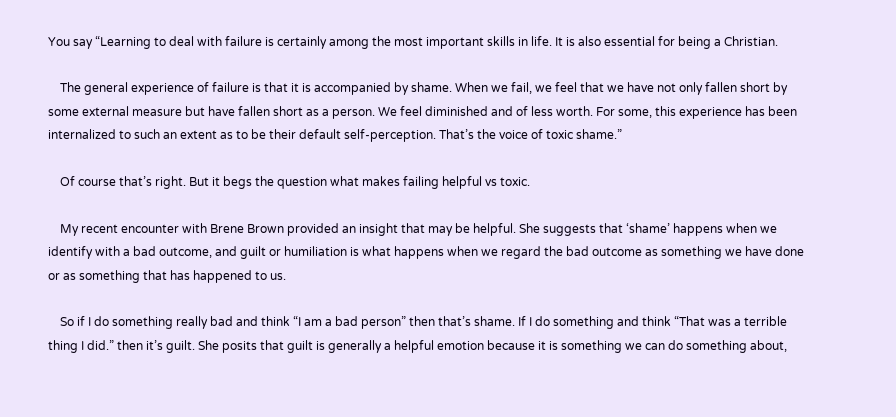You say “Learning to deal with failure is certainly among the most important skills in life. It is also essential for being a Christian.

    The general experience of failure is that it is accompanied by shame. When we fail, we feel that we have not only fallen short by some external measure but have fallen short as a person. We feel diminished and of less worth. For some, this experience has been internalized to such an extent as to be their default self-perception. That’s the voice of toxic shame.”

    Of course that’s right. But it begs the question what makes failing helpful vs toxic.

    My recent encounter with Brene Brown provided an insight that may be helpful. She suggests that ‘shame’ happens when we identify with a bad outcome, and guilt or humiliation is what happens when we regard the bad outcome as something we have done or as something that has happened to us.

    So if I do something really bad and think “I am a bad person” then that’s shame. If I do something and think “That was a terrible thing I did.” then it’s guilt. She posits that guilt is generally a helpful emotion because it is something we can do something about,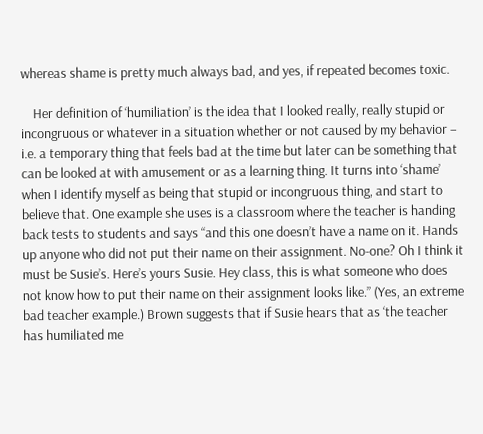whereas shame is pretty much always bad, and yes, if repeated becomes toxic.

    Her definition of ‘humiliation’ is the idea that I looked really, really stupid or incongruous or whatever in a situation whether or not caused by my behavior – i.e. a temporary thing that feels bad at the time but later can be something that can be looked at with amusement or as a learning thing. It turns into ‘shame’ when I identify myself as being that stupid or incongruous thing, and start to believe that. One example she uses is a classroom where the teacher is handing back tests to students and says “and this one doesn’t have a name on it. Hands up anyone who did not put their name on their assignment. No-one? Oh I think it must be Susie’s. Here’s yours Susie. Hey class, this is what someone who does not know how to put their name on their assignment looks like.” (Yes, an extreme bad teacher example.) Brown suggests that if Susie hears that as ‘the teacher has humiliated me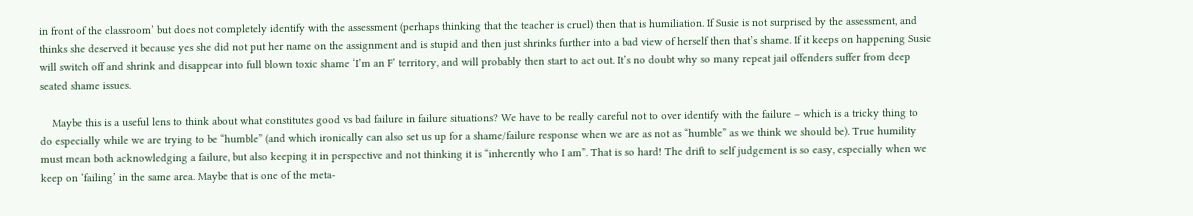in front of the classroom’ but does not completely identify with the assessment (perhaps thinking that the teacher is cruel) then that is humiliation. If Susie is not surprised by the assessment, and thinks she deserved it because yes she did not put her name on the assignment and is stupid and then just shrinks further into a bad view of herself then that’s shame. If it keeps on happening Susie will switch off and shrink and disappear into full blown toxic shame ‘I’m an F’ territory, and will probably then start to act out. It’s no doubt why so many repeat jail offenders suffer from deep seated shame issues.

    Maybe this is a useful lens to think about what constitutes good vs bad failure in failure situations? We have to be really careful not to over identify with the failure – which is a tricky thing to do especially while we are trying to be “humble” (and which ironically can also set us up for a shame/failure response when we are as not as “humble” as we think we should be). True humility must mean both acknowledging a failure, but also keeping it in perspective and not thinking it is “inherently who I am”. That is so hard! The drift to self judgement is so easy, especially when we keep on ‘failing’ in the same area. Maybe that is one of the meta-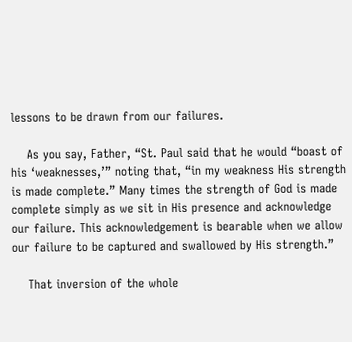lessons to be drawn from our failures.

    As you say, Father, “St. Paul said that he would “boast of his ‘weaknesses,’” noting that, “in my weakness His strength is made complete.” Many times the strength of God is made complete simply as we sit in His presence and acknowledge our failure. This acknowledgement is bearable when we allow our failure to be captured and swallowed by His strength.”

    That inversion of the whole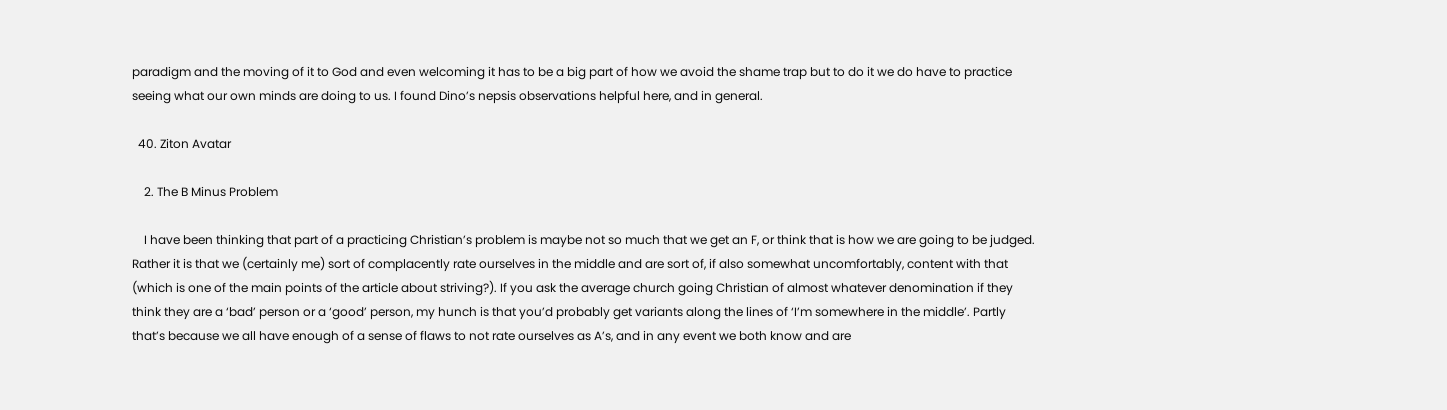paradigm and the moving of it to God and even welcoming it has to be a big part of how we avoid the shame trap but to do it we do have to practice seeing what our own minds are doing to us. I found Dino’s nepsis observations helpful here, and in general.

  40. Ziton Avatar

    2. The B Minus Problem

    I have been thinking that part of a practicing Christian’s problem is maybe not so much that we get an F, or think that is how we are going to be judged. Rather it is that we (certainly me) sort of complacently rate ourselves in the middle and are sort of, if also somewhat uncomfortably, content with that (which is one of the main points of the article about striving?). If you ask the average church going Christian of almost whatever denomination if they think they are a ‘bad’ person or a ‘good’ person, my hunch is that you’d probably get variants along the lines of ‘I’m somewhere in the middle’. Partly that’s because we all have enough of a sense of flaws to not rate ourselves as A’s, and in any event we both know and are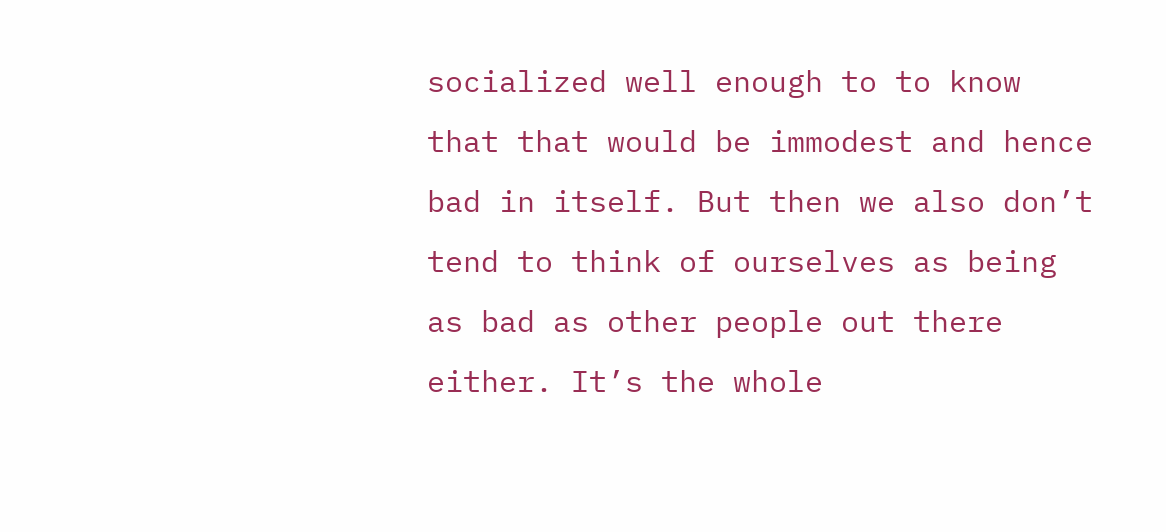socialized well enough to to know that that would be immodest and hence bad in itself. But then we also don’t tend to think of ourselves as being as bad as other people out there either. It’s the whole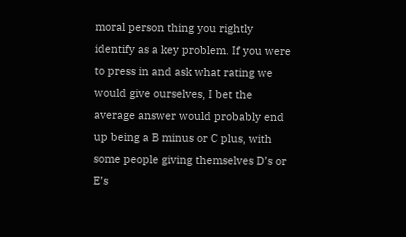moral person thing you rightly identify as a key problem. If you were to press in and ask what rating we would give ourselves, I bet the average answer would probably end up being a B minus or C plus, with some people giving themselves D’s or E’s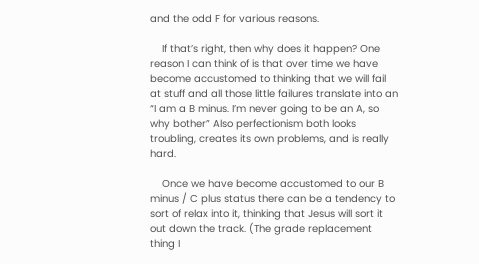and the odd F for various reasons.

    If that’s right, then why does it happen? One reason I can think of is that over time we have become accustomed to thinking that we will fail at stuff and all those little failures translate into an “I am a B minus. I’m never going to be an A, so why bother” Also perfectionism both looks troubling, creates its own problems, and is really hard.

    Once we have become accustomed to our B minus / C plus status there can be a tendency to sort of relax into it, thinking that Jesus will sort it out down the track. (The grade replacement thing I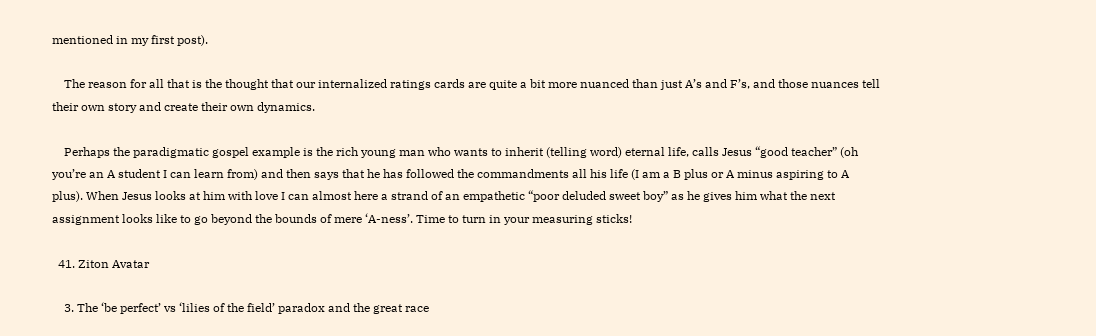mentioned in my first post).

    The reason for all that is the thought that our internalized ratings cards are quite a bit more nuanced than just A’s and F’s, and those nuances tell their own story and create their own dynamics.

    Perhaps the paradigmatic gospel example is the rich young man who wants to inherit (telling word) eternal life, calls Jesus “good teacher” (oh you’re an A student I can learn from) and then says that he has followed the commandments all his life (I am a B plus or A minus aspiring to A plus). When Jesus looks at him with love I can almost here a strand of an empathetic “poor deluded sweet boy” as he gives him what the next assignment looks like to go beyond the bounds of mere ‘A-ness’. Time to turn in your measuring sticks!

  41. Ziton Avatar

    3. The ‘be perfect’ vs ‘lilies of the field’ paradox and the great race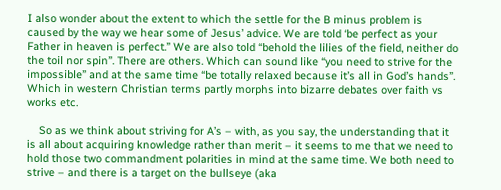I also wonder about the extent to which the settle for the B minus problem is caused by the way we hear some of Jesus’ advice. We are told ‘be perfect as your Father in heaven is perfect.” We are also told “behold the lilies of the field, neither do the toil nor spin”. There are others. Which can sound like “you need to strive for the impossible” and at the same time “be totally relaxed because it’s all in God’s hands”. Which in western Christian terms partly morphs into bizarre debates over faith vs works etc.

    So as we think about striving for A’s – with, as you say, the understanding that it is all about acquiring knowledge rather than merit – it seems to me that we need to hold those two commandment polarities in mind at the same time. We both need to strive – and there is a target on the bullseye (aka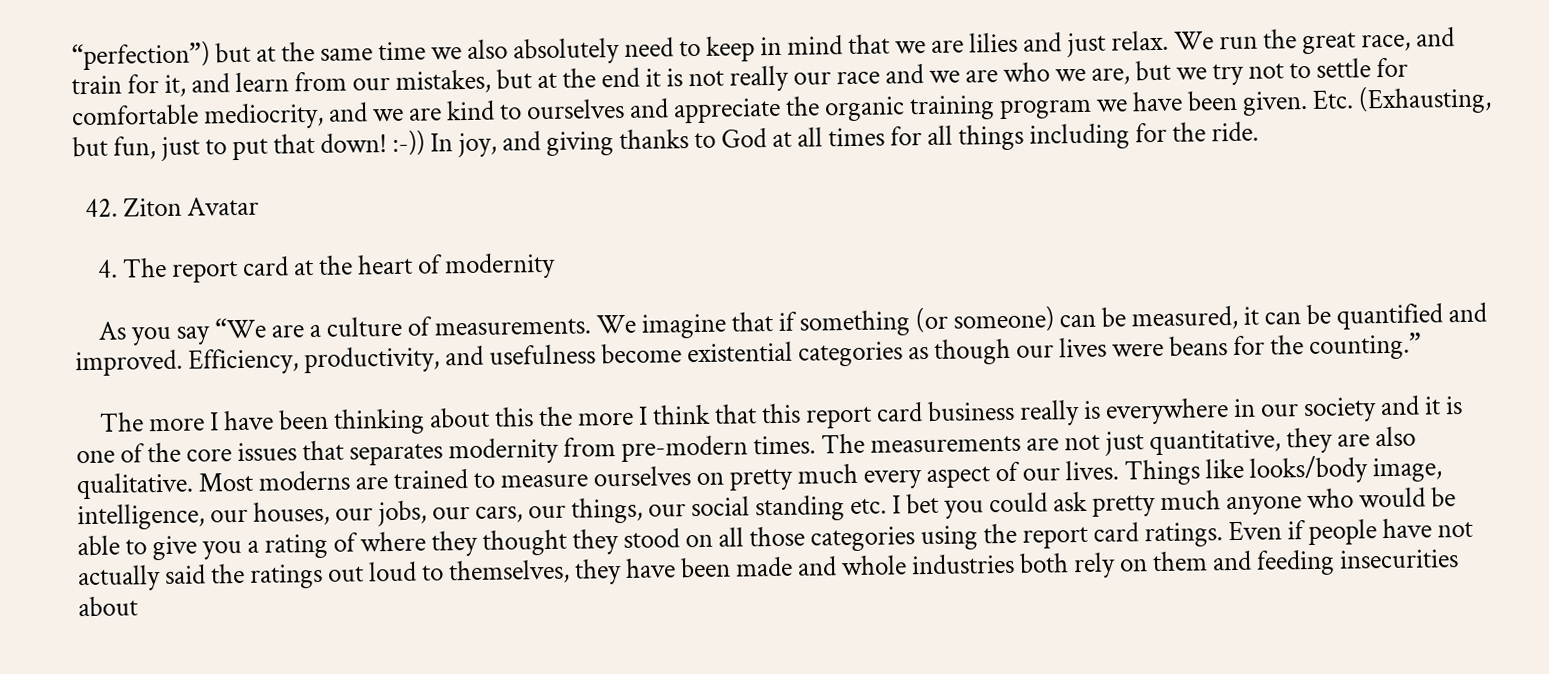“perfection”) but at the same time we also absolutely need to keep in mind that we are lilies and just relax. We run the great race, and train for it, and learn from our mistakes, but at the end it is not really our race and we are who we are, but we try not to settle for comfortable mediocrity, and we are kind to ourselves and appreciate the organic training program we have been given. Etc. (Exhausting, but fun, just to put that down! :-)) In joy, and giving thanks to God at all times for all things including for the ride.

  42. Ziton Avatar

    4. The report card at the heart of modernity

    As you say “We are a culture of measurements. We imagine that if something (or someone) can be measured, it can be quantified and improved. Efficiency, productivity, and usefulness become existential categories as though our lives were beans for the counting.”

    The more I have been thinking about this the more I think that this report card business really is everywhere in our society and it is one of the core issues that separates modernity from pre-modern times. The measurements are not just quantitative, they are also qualitative. Most moderns are trained to measure ourselves on pretty much every aspect of our lives. Things like looks/body image, intelligence, our houses, our jobs, our cars, our things, our social standing etc. I bet you could ask pretty much anyone who would be able to give you a rating of where they thought they stood on all those categories using the report card ratings. Even if people have not actually said the ratings out loud to themselves, they have been made and whole industries both rely on them and feeding insecurities about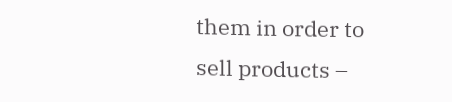them in order to sell products –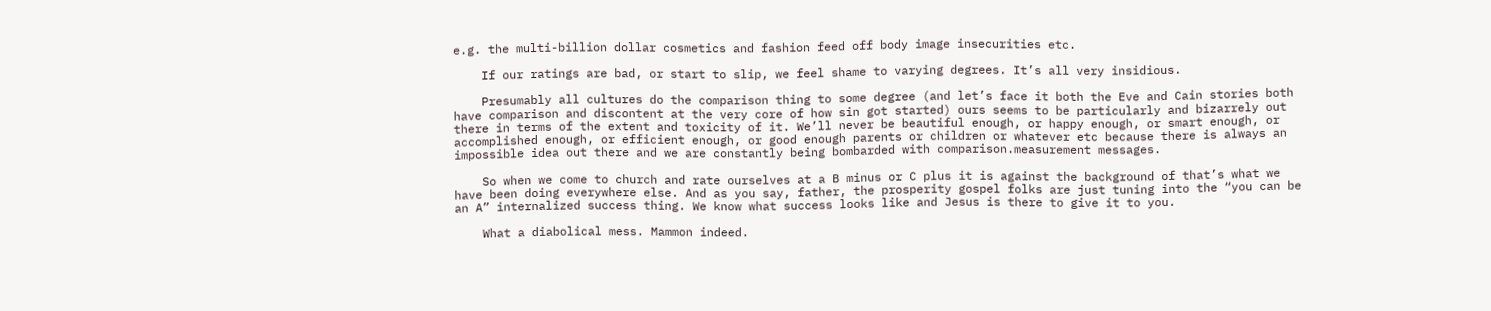e.g. the multi-billion dollar cosmetics and fashion feed off body image insecurities etc.

    If our ratings are bad, or start to slip, we feel shame to varying degrees. It’s all very insidious.

    Presumably all cultures do the comparison thing to some degree (and let’s face it both the Eve and Cain stories both have comparison and discontent at the very core of how sin got started) ours seems to be particularly and bizarrely out there in terms of the extent and toxicity of it. We’ll never be beautiful enough, or happy enough, or smart enough, or accomplished enough, or efficient enough, or good enough parents or children or whatever etc because there is always an impossible idea out there and we are constantly being bombarded with comparison.measurement messages.

    So when we come to church and rate ourselves at a B minus or C plus it is against the background of that’s what we have been doing everywhere else. And as you say, father, the prosperity gospel folks are just tuning into the “you can be an A” internalized success thing. We know what success looks like and Jesus is there to give it to you.

    What a diabolical mess. Mammon indeed.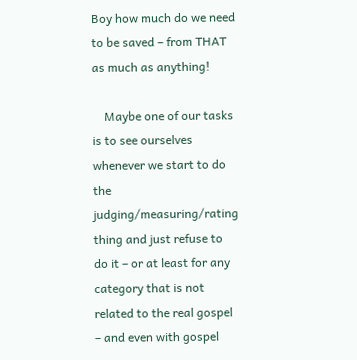Boy how much do we need to be saved – from THAT as much as anything!

    Maybe one of our tasks is to see ourselves whenever we start to do the judging/measuring/rating thing and just refuse to do it – or at least for any category that is not related to the real gospel – and even with gospel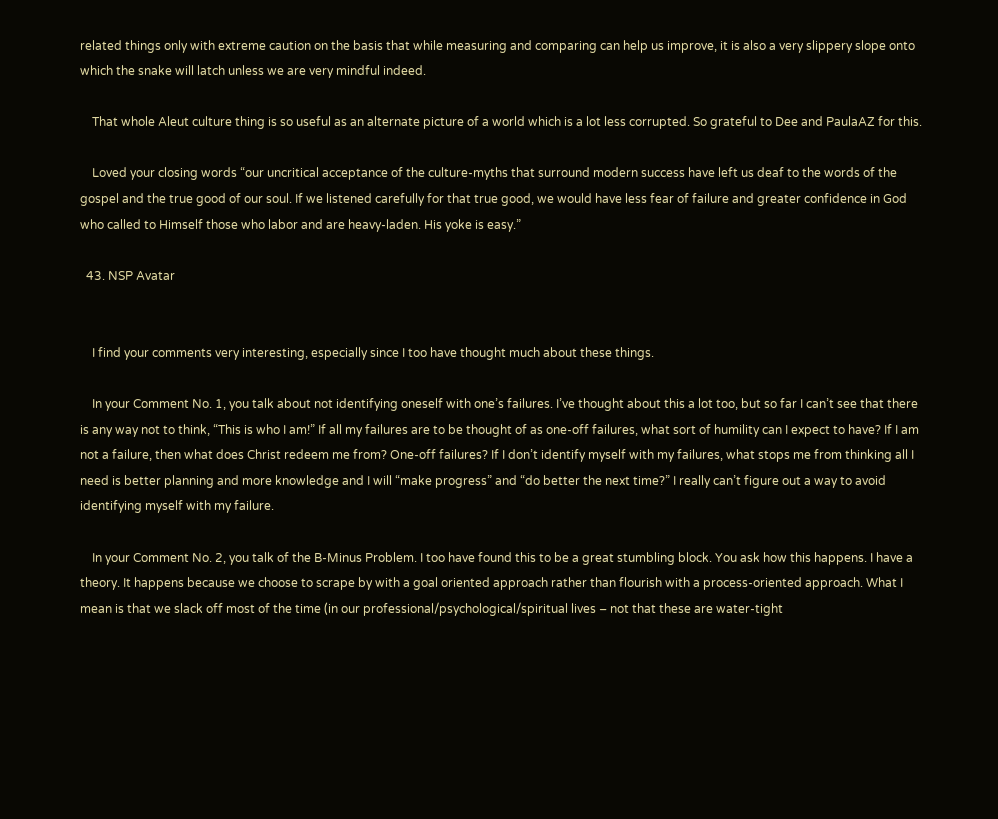related things only with extreme caution on the basis that while measuring and comparing can help us improve, it is also a very slippery slope onto which the snake will latch unless we are very mindful indeed.

    That whole Aleut culture thing is so useful as an alternate picture of a world which is a lot less corrupted. So grateful to Dee and PaulaAZ for this.

    Loved your closing words “our uncritical acceptance of the culture-myths that surround modern success have left us deaf to the words of the gospel and the true good of our soul. If we listened carefully for that true good, we would have less fear of failure and greater confidence in God who called to Himself those who labor and are heavy-laden. His yoke is easy.”

  43. NSP Avatar


    I find your comments very interesting, especially since I too have thought much about these things.

    In your Comment No. 1, you talk about not identifying oneself with one’s failures. I’ve thought about this a lot too, but so far I can’t see that there is any way not to think, “This is who I am!” If all my failures are to be thought of as one-off failures, what sort of humility can I expect to have? If I am not a failure, then what does Christ redeem me from? One-off failures? If I don’t identify myself with my failures, what stops me from thinking all I need is better planning and more knowledge and I will “make progress” and “do better the next time?” I really can’t figure out a way to avoid identifying myself with my failure.

    In your Comment No. 2, you talk of the B-Minus Problem. I too have found this to be a great stumbling block. You ask how this happens. I have a theory. It happens because we choose to scrape by with a goal oriented approach rather than flourish with a process-oriented approach. What I mean is that we slack off most of the time (in our professional/psychological/spiritual lives – not that these are water-tight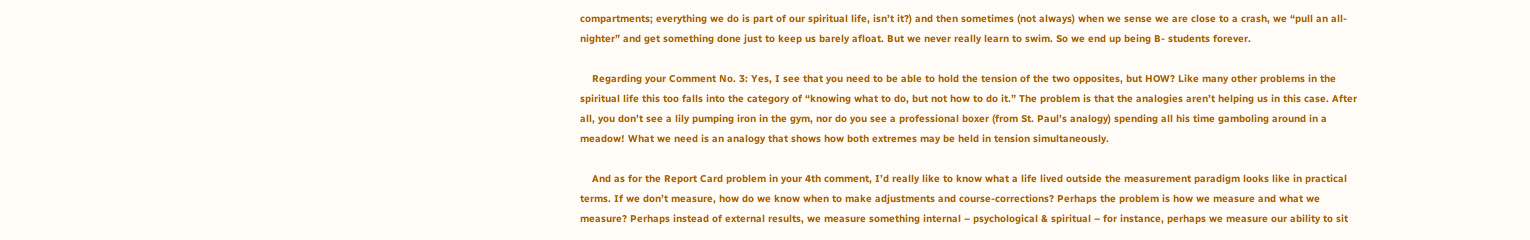compartments; everything we do is part of our spiritual life, isn’t it?) and then sometimes (not always) when we sense we are close to a crash, we “pull an all-nighter” and get something done just to keep us barely afloat. But we never really learn to swim. So we end up being B- students forever.

    Regarding your Comment No. 3: Yes, I see that you need to be able to hold the tension of the two opposites, but HOW? Like many other problems in the spiritual life this too falls into the category of “knowing what to do, but not how to do it.” The problem is that the analogies aren’t helping us in this case. After all, you don’t see a lily pumping iron in the gym, nor do you see a professional boxer (from St. Paul’s analogy) spending all his time gamboling around in a meadow! What we need is an analogy that shows how both extremes may be held in tension simultaneously.

    And as for the Report Card problem in your 4th comment, I’d really like to know what a life lived outside the measurement paradigm looks like in practical terms. If we don’t measure, how do we know when to make adjustments and course-corrections? Perhaps the problem is how we measure and what we measure? Perhaps instead of external results, we measure something internal – psychological & spiritual – for instance, perhaps we measure our ability to sit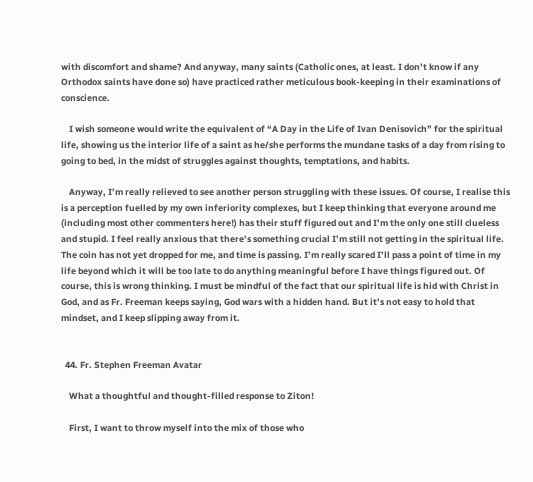with discomfort and shame? And anyway, many saints (Catholic ones, at least. I don’t know if any Orthodox saints have done so) have practiced rather meticulous book-keeping in their examinations of conscience.

    I wish someone would write the equivalent of “A Day in the Life of Ivan Denisovich” for the spiritual life, showing us the interior life of a saint as he/she performs the mundane tasks of a day from rising to going to bed, in the midst of struggles against thoughts, temptations, and habits.

    Anyway, I’m really relieved to see another person struggling with these issues. Of course, I realise this is a perception fuelled by my own inferiority complexes, but I keep thinking that everyone around me (including most other commenters here!) has their stuff figured out and I’m the only one still clueless and stupid. I feel really anxious that there’s something crucial I’m still not getting in the spiritual life. The coin has not yet dropped for me, and time is passing. I’m really scared I’ll pass a point of time in my life beyond which it will be too late to do anything meaningful before I have things figured out. Of course, this is wrong thinking. I must be mindful of the fact that our spiritual life is hid with Christ in God, and as Fr. Freeman keeps saying, God wars with a hidden hand. But it’s not easy to hold that mindset, and I keep slipping away from it.


  44. Fr. Stephen Freeman Avatar

    What a thoughtful and thought-filled response to Ziton!

    First, I want to throw myself into the mix of those who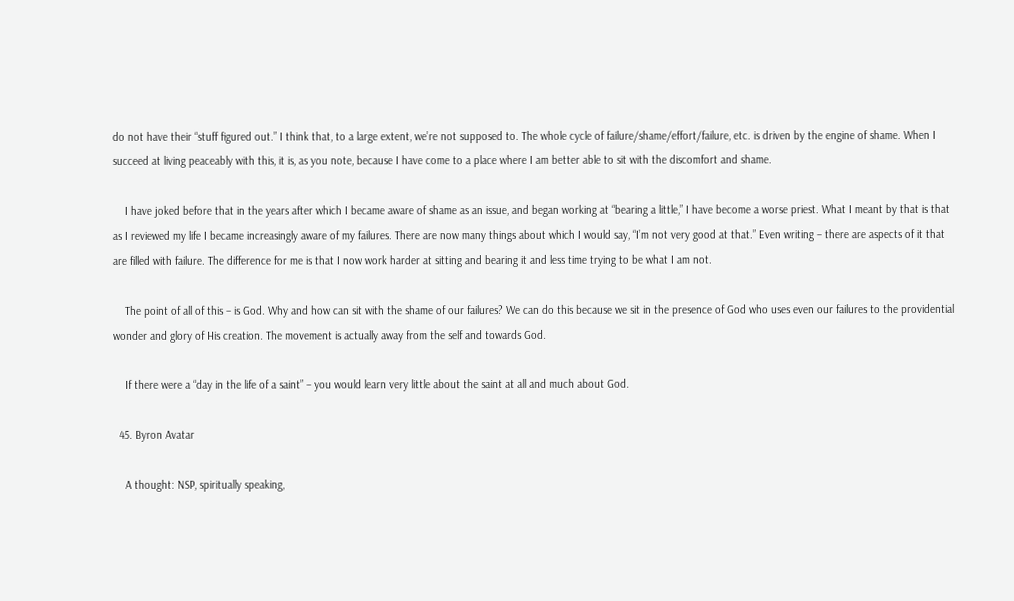do not have their “stuff figured out.” I think that, to a large extent, we’re not supposed to. The whole cycle of failure/shame/effort/failure, etc. is driven by the engine of shame. When I succeed at living peaceably with this, it is, as you note, because I have come to a place where I am better able to sit with the discomfort and shame.

    I have joked before that in the years after which I became aware of shame as an issue, and began working at “bearing a little,” I have become a worse priest. What I meant by that is that as I reviewed my life I became increasingly aware of my failures. There are now many things about which I would say, “I’m not very good at that.” Even writing – there are aspects of it that are filled with failure. The difference for me is that I now work harder at sitting and bearing it and less time trying to be what I am not.

    The point of all of this – is God. Why and how can sit with the shame of our failures? We can do this because we sit in the presence of God who uses even our failures to the providential wonder and glory of His creation. The movement is actually away from the self and towards God.

    If there were a “day in the life of a saint” – you would learn very little about the saint at all and much about God.

  45. Byron Avatar

    A thought: NSP, spiritually speaking,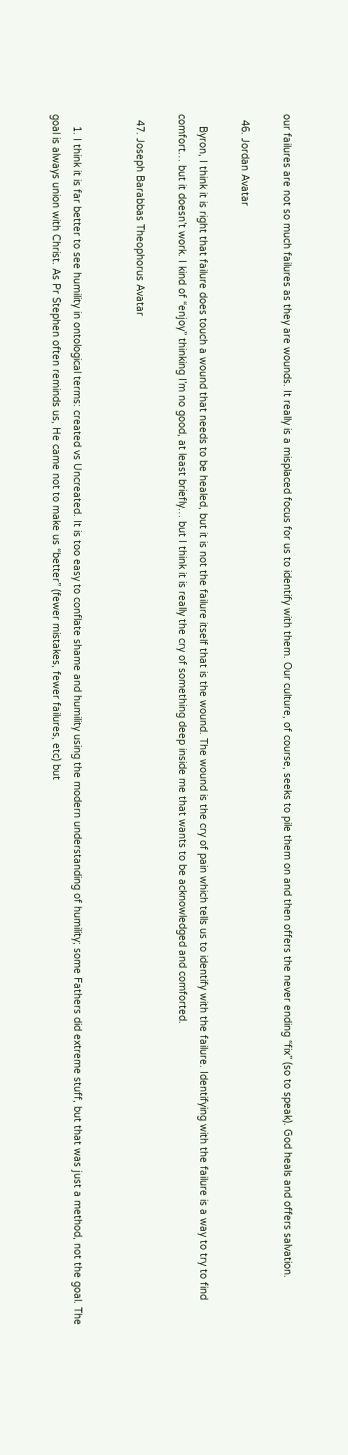our failures are not so much failures as they are wounds. It really is a misplaced focus for us to identify with them. Our culture, of course, seeks to pile them on and then offers the never ending “fix” (so to speak). God heals and offers salvation.

  46. Jordan Avatar

    Byron, I think it is right that failure does touch a wound that needs to be healed, but it is not the failure itself that is the wound. The wound is the cry of pain which tells us to identify with the failure. Identifying with the failure is a way to try to find comfort… but it doesn’t work. I kind of “enjoy” thinking I’m no good, at least briefly… but I think it is really the cry of something deep inside me that wants to be acknowledged and comforted.

  47. Joseph Barabbas Theophorus Avatar


    1. I think it is far better to see humility in ontological terms: created vs Uncreated. It is too easy to conflate shame and humility using the modern understanding of humility; some Fathers did extreme stuff, but that was just a method, not the goal. The goal is always union with Christ. As Pr Stephen often reminds us, He came not to make us “better” (fewer mistakes, fewer failures, etc) but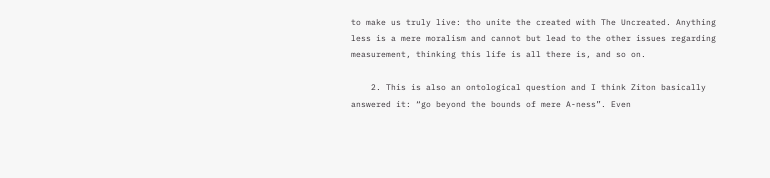to make us truly live: tho unite the created with The Uncreated. Anything less is a mere moralism and cannot but lead to the other issues regarding measurement, thinking this life is all there is, and so on.

    2. This is also an ontological question and I think Ziton basically answered it: “go beyond the bounds of mere A-ness”. Even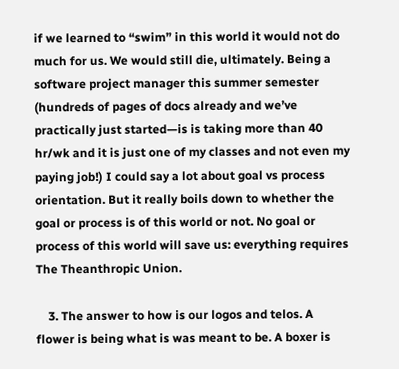if we learned to “swim” in this world it would not do much for us. We would still die, ultimately. Being a software project manager this summer semester (hundreds of pages of docs already and we’ve practically just started—is is taking more than 40 hr/wk and it is just one of my classes and not even my paying job!) I could say a lot about goal vs process orientation. But it really boils down to whether the goal or process is of this world or not. No goal or process of this world will save us: everything requires The Theanthropic Union.

    3. The answer to how is our logos and telos. A flower is being what is was meant to be. A boxer is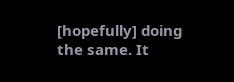[hopefully] doing the same. It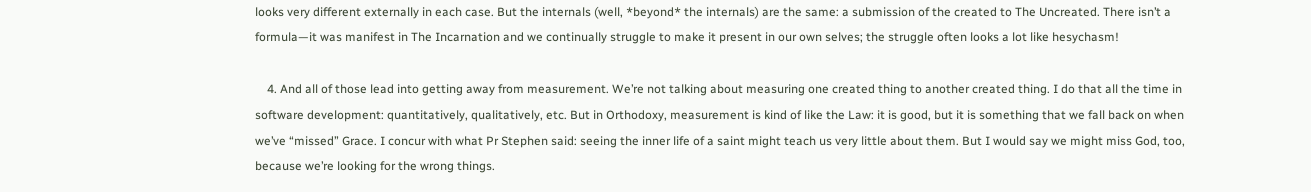looks very different externally in each case. But the internals (well, *beyond* the internals) are the same: a submission of the created to The Uncreated. There isn’t a formula—it was manifest in The Incarnation and we continually struggle to make it present in our own selves; the struggle often looks a lot like hesychasm!

    4. And all of those lead into getting away from measurement. We’re not talking about measuring one created thing to another created thing. I do that all the time in software development: quantitatively, qualitatively, etc. But in Orthodoxy, measurement is kind of like the Law: it is good, but it is something that we fall back on when we’ve “missed” Grace. I concur with what Pr Stephen said: seeing the inner life of a saint might teach us very little about them. But I would say we might miss God, too, because we’re looking for the wrong things.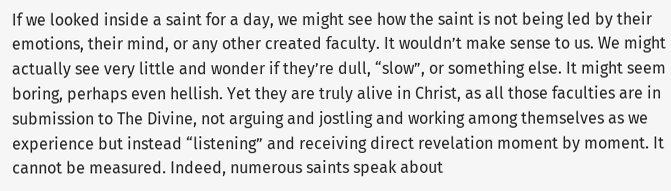If we looked inside a saint for a day, we might see how the saint is not being led by their emotions, their mind, or any other created faculty. It wouldn’t make sense to us. We might actually see very little and wonder if they’re dull, “slow”, or something else. It might seem boring, perhaps even hellish. Yet they are truly alive in Christ, as all those faculties are in submission to The Divine, not arguing and jostling and working among themselves as we experience but instead “listening” and receiving direct revelation moment by moment. It cannot be measured. Indeed, numerous saints speak about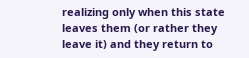realizing only when this state leaves them (or rather they leave it) and they return to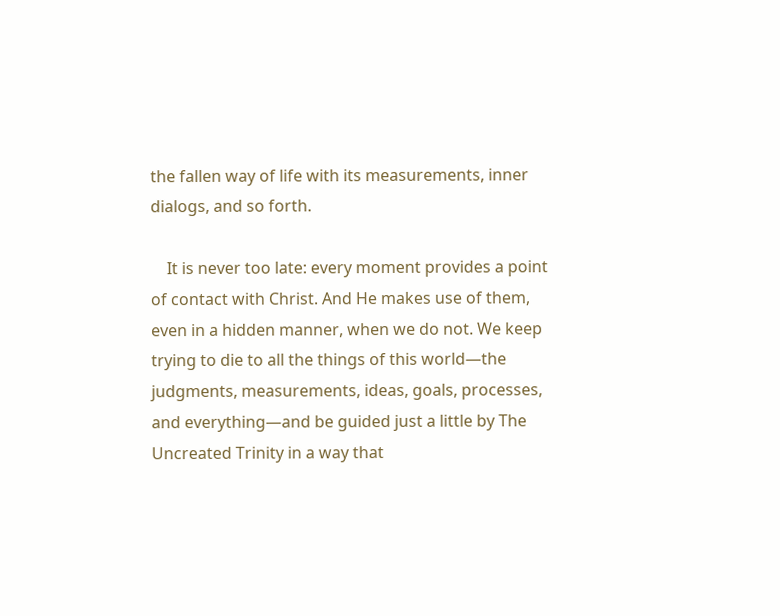the fallen way of life with its measurements, inner dialogs, and so forth.

    It is never too late: every moment provides a point of contact with Christ. And He makes use of them, even in a hidden manner, when we do not. We keep trying to die to all the things of this world—the judgments, measurements, ideas, goals, processes, and everything—and be guided just a little by The Uncreated Trinity in a way that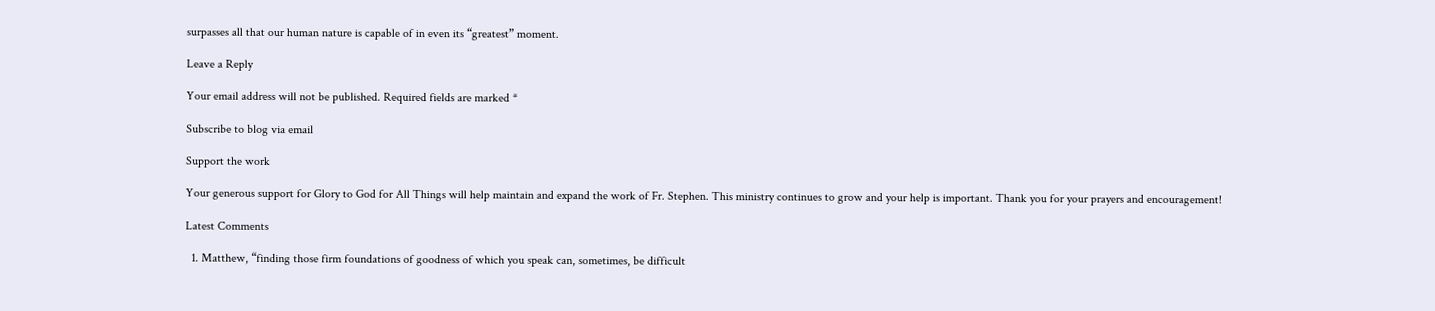surpasses all that our human nature is capable of in even its “greatest” moment.

Leave a Reply

Your email address will not be published. Required fields are marked *

Subscribe to blog via email

Support the work

Your generous support for Glory to God for All Things will help maintain and expand the work of Fr. Stephen. This ministry continues to grow and your help is important. Thank you for your prayers and encouragement!

Latest Comments

  1. Matthew, “finding those firm foundations of goodness of which you speak can, sometimes, be difficult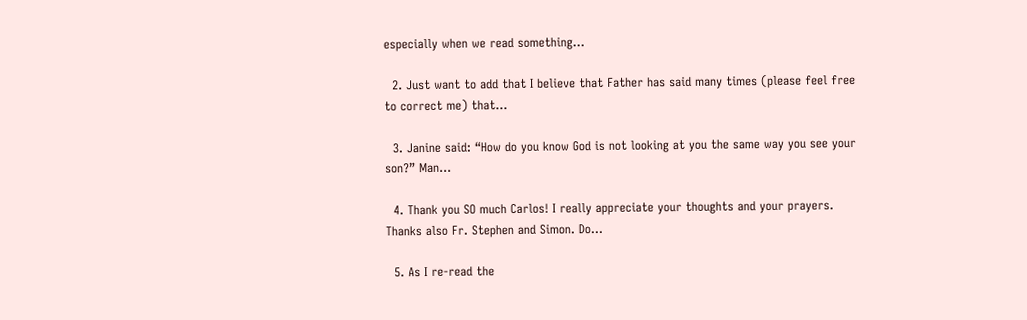especially when we read something…

  2. Just want to add that I believe that Father has said many times (please feel free to correct me) that…

  3. Janine said: “How do you know God is not looking at you the same way you see your son?” Man…

  4. Thank you SO much Carlos! I really appreciate your thoughts and your prayers. Thanks also Fr. Stephen and Simon. Do…

  5. As I re-read the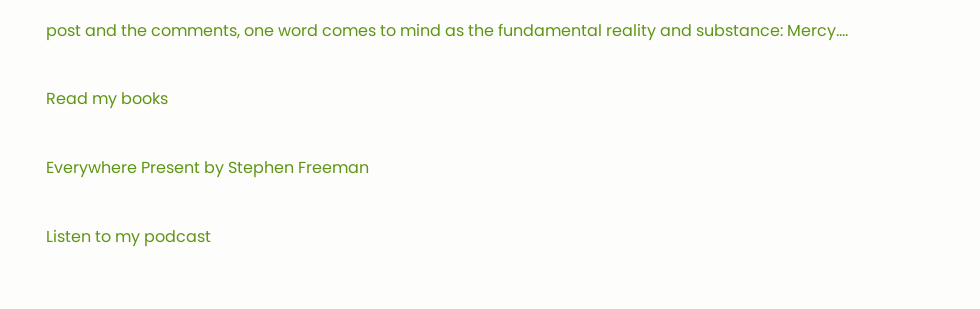post and the comments, one word comes to mind as the fundamental reality and substance: Mercy.…

Read my books

Everywhere Present by Stephen Freeman

Listen to my podcast